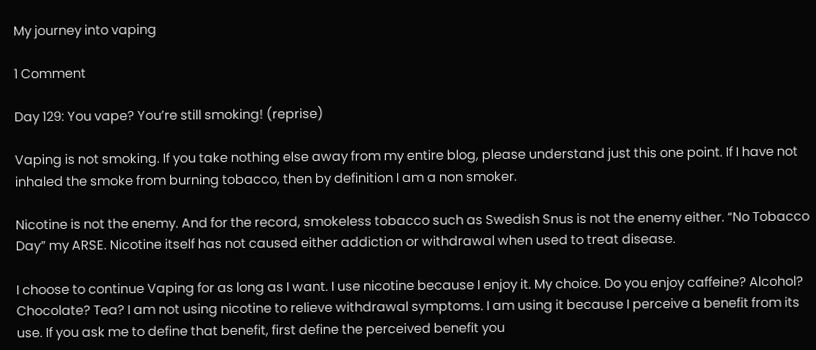My journey into vaping

1 Comment

Day 129: You vape? You’re still smoking! (reprise)

Vaping is not smoking. If you take nothing else away from my entire blog, please understand just this one point. If I have not inhaled the smoke from burning tobacco, then by definition I am a non smoker.

Nicotine is not the enemy. And for the record, smokeless tobacco such as Swedish Snus is not the enemy either. “No Tobacco Day” my ARSE. Nicotine itself has not caused either addiction or withdrawal when used to treat disease.

I choose to continue Vaping for as long as I want. I use nicotine because I enjoy it. My choice. Do you enjoy caffeine? Alcohol? Chocolate? Tea? I am not using nicotine to relieve withdrawal symptoms. I am using it because I perceive a benefit from its use. If you ask me to define that benefit, first define the perceived benefit you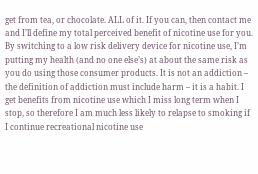get from tea, or chocolate. ALL of it. If you can, then contact me and I’ll define my total perceived benefit of nicotine use for you. By switching to a low risk delivery device for nicotine use, I’m putting my health (and no one else’s) at about the same risk as you do using those consumer products. It is not an addiction – the definition of addiction must include harm – it is a habit. I get benefits from nicotine use which I miss long term when I stop, so therefore I am much less likely to relapse to smoking if I continue recreational nicotine use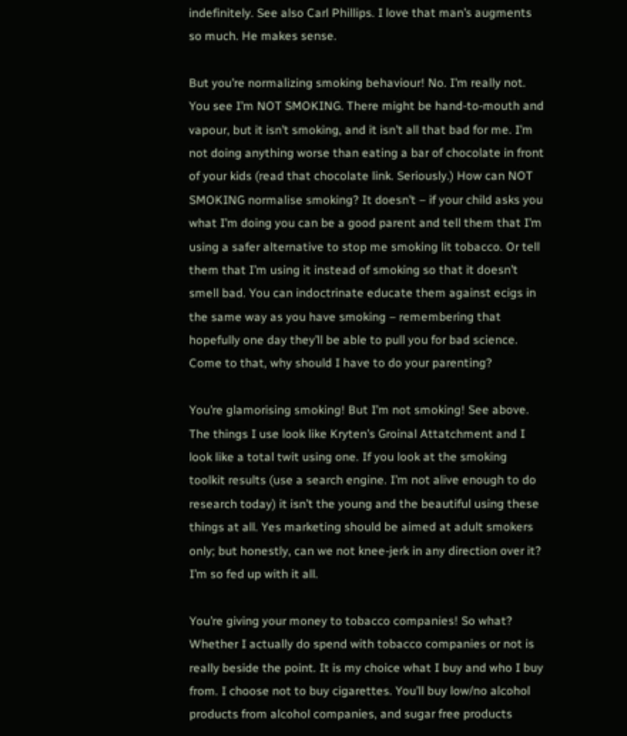indefinitely. See also Carl Phillips. I love that man’s augments so much. He makes sense.

But you’re normalizing smoking behaviour! No. I’m really not. You see I’m NOT SMOKING. There might be hand-to-mouth and vapour, but it isn’t smoking, and it isn’t all that bad for me. I’m not doing anything worse than eating a bar of chocolate in front of your kids (read that chocolate link. Seriously.) How can NOT SMOKING normalise smoking? It doesn’t – if your child asks you what I’m doing you can be a good parent and tell them that I’m using a safer alternative to stop me smoking lit tobacco. Or tell them that I’m using it instead of smoking so that it doesn’t smell bad. You can indoctrinate educate them against ecigs in the same way as you have smoking – remembering that hopefully one day they’ll be able to pull you for bad science. Come to that, why should I have to do your parenting?

You’re glamorising smoking! But I’m not smoking! See above. The things I use look like Kryten’s Groinal Attatchment and I look like a total twit using one. If you look at the smoking toolkit results (use a search engine. I’m not alive enough to do research today) it isn’t the young and the beautiful using these things at all. Yes marketing should be aimed at adult smokers only; but honestly, can we not knee-jerk in any direction over it? I’m so fed up with it all.

You’re giving your money to tobacco companies! So what? Whether I actually do spend with tobacco companies or not is really beside the point. It is my choice what I buy and who I buy from. I choose not to buy cigarettes. You’ll buy low/no alcohol products from alcohol companies, and sugar free products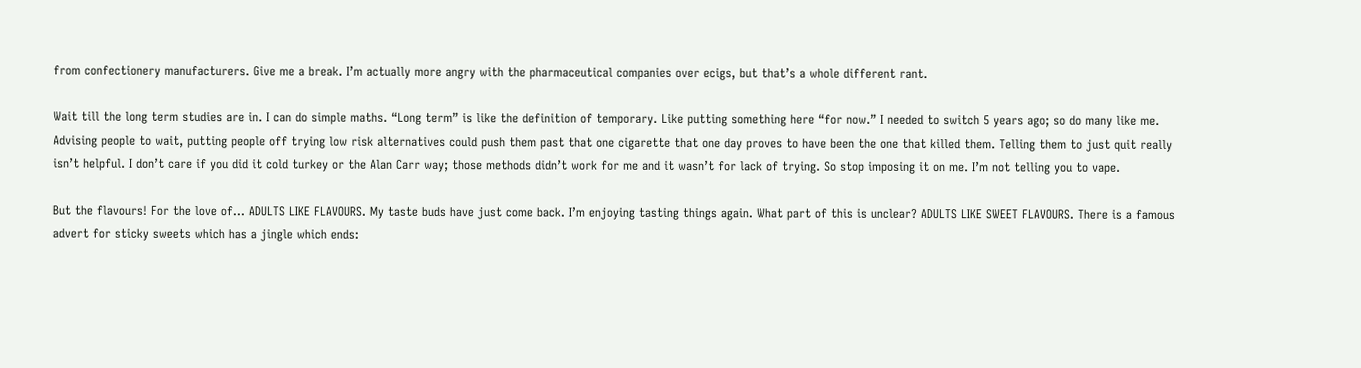from confectionery manufacturers. Give me a break. I’m actually more angry with the pharmaceutical companies over ecigs, but that’s a whole different rant.

Wait till the long term studies are in. I can do simple maths. “Long term” is like the definition of temporary. Like putting something here “for now.” I needed to switch 5 years ago; so do many like me. Advising people to wait, putting people off trying low risk alternatives could push them past that one cigarette that one day proves to have been the one that killed them. Telling them to just quit really isn’t helpful. I don’t care if you did it cold turkey or the Alan Carr way; those methods didn’t work for me and it wasn’t for lack of trying. So stop imposing it on me. I’m not telling you to vape.

But the flavours! For the love of… ADULTS LIKE FLAVOURS. My taste buds have just come back. I’m enjoying tasting things again. What part of this is unclear? ADULTS LIKE SWEET FLAVOURS. There is a famous advert for sticky sweets which has a jingle which ends: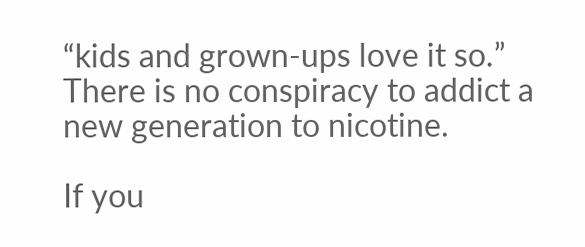“kids and grown-ups love it so.” There is no conspiracy to addict a new generation to nicotine.

If you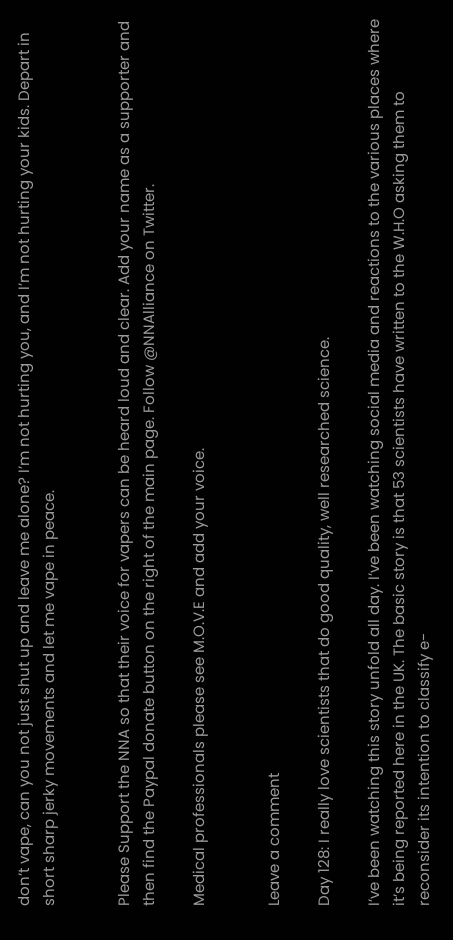don’t vape, can you not just shut up and leave me alone? I’m not hurting you, and I’m not hurting your kids. Depart in short sharp jerky movements and let me vape in peace.


Please Support the NNA so that their voice for vapers can be heard loud and clear. Add your name as a supporter and then find the Paypal donate button on the right of the main page. Follow @NNAlliance on Twitter.

Medical professionals please see M.O.V.E and add your voice.


Leave a comment

Day 128: I really love scientists that do good quality, well researched science.

I’ve been watching this story unfold all day. I’ve been watching social media and reactions to the various places where it’s being reported here in the UK. The basic story is that 53 scientists have written to the W.H.O asking them to reconsider its intention to classify e-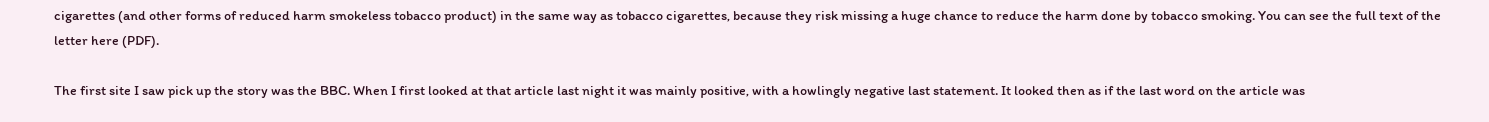cigarettes (and other forms of reduced harm smokeless tobacco product) in the same way as tobacco cigarettes, because they risk missing a huge chance to reduce the harm done by tobacco smoking. You can see the full text of the letter here (PDF).

The first site I saw pick up the story was the BBC. When I first looked at that article last night it was mainly positive, with a howlingly negative last statement. It looked then as if the last word on the article was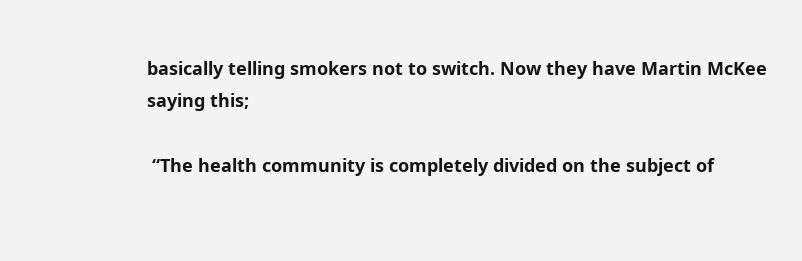basically telling smokers not to switch. Now they have Martin McKee saying this;

 “The health community is completely divided on the subject of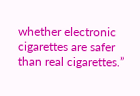whether electronic cigarettes are safer than real cigarettes.”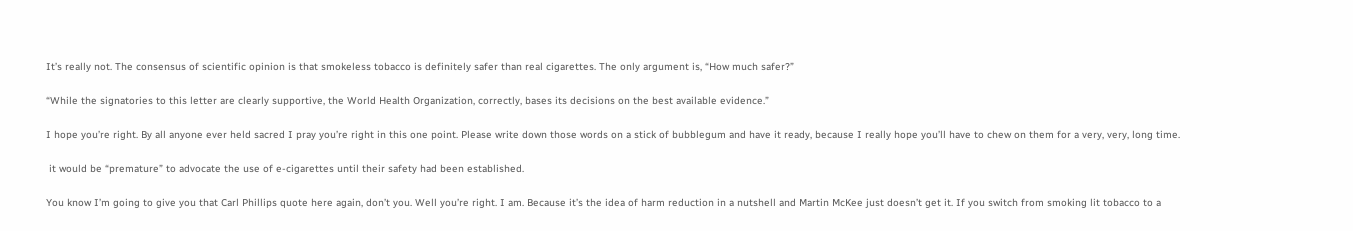It’s really not. The consensus of scientific opinion is that smokeless tobacco is definitely safer than real cigarettes. The only argument is, “How much safer?”

“While the signatories to this letter are clearly supportive, the World Health Organization, correctly, bases its decisions on the best available evidence.”

I hope you’re right. By all anyone ever held sacred I pray you’re right in this one point. Please write down those words on a stick of bubblegum and have it ready, because I really hope you’ll have to chew on them for a very, very, long time.

 it would be “premature” to advocate the use of e-cigarettes until their safety had been established.

You know I’m going to give you that Carl Phillips quote here again, don’t you. Well you’re right. I am. Because it’s the idea of harm reduction in a nutshell and Martin McKee just doesn’t get it. If you switch from smoking lit tobacco to a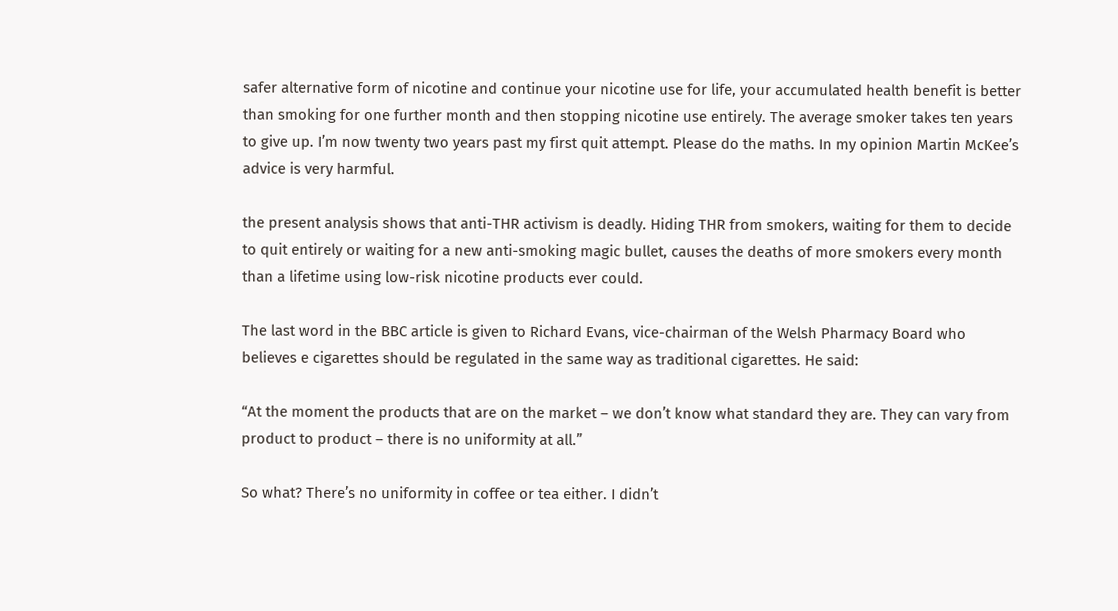safer alternative form of nicotine and continue your nicotine use for life, your accumulated health benefit is better than smoking for one further month and then stopping nicotine use entirely. The average smoker takes ten years to give up. I’m now twenty two years past my first quit attempt. Please do the maths. In my opinion Martin McKee’s advice is very harmful.

the present analysis shows that anti-THR activism is deadly. Hiding THR from smokers, waiting for them to decide to quit entirely or waiting for a new anti-smoking magic bullet, causes the deaths of more smokers every month than a lifetime using low-risk nicotine products ever could.

The last word in the BBC article is given to Richard Evans, vice-chairman of the Welsh Pharmacy Board who believes e cigarettes should be regulated in the same way as traditional cigarettes. He said:

“At the moment the products that are on the market – we don’t know what standard they are. They can vary from product to product – there is no uniformity at all.”

So what? There’s no uniformity in coffee or tea either. I didn’t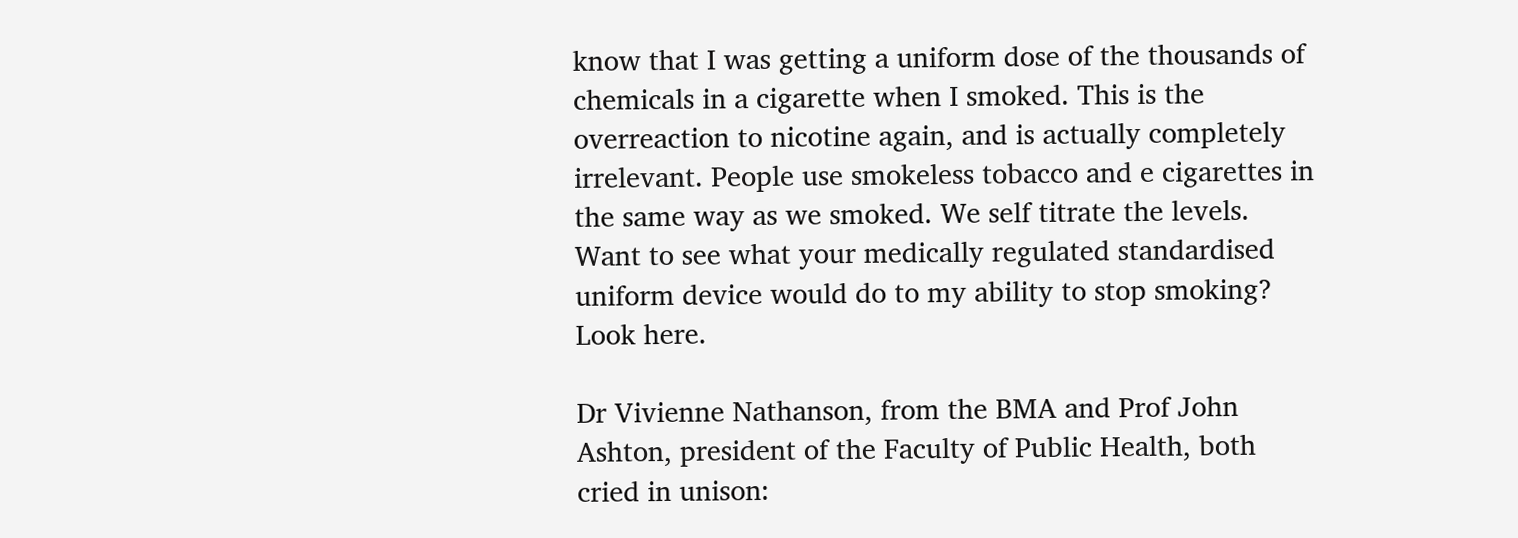know that I was getting a uniform dose of the thousands of chemicals in a cigarette when I smoked. This is the overreaction to nicotine again, and is actually completely irrelevant. People use smokeless tobacco and e cigarettes in the same way as we smoked. We self titrate the levels. Want to see what your medically regulated standardised uniform device would do to my ability to stop smoking? Look here.

Dr Vivienne Nathanson, from the BMA and Prof John Ashton, president of the Faculty of Public Health, both cried in unison: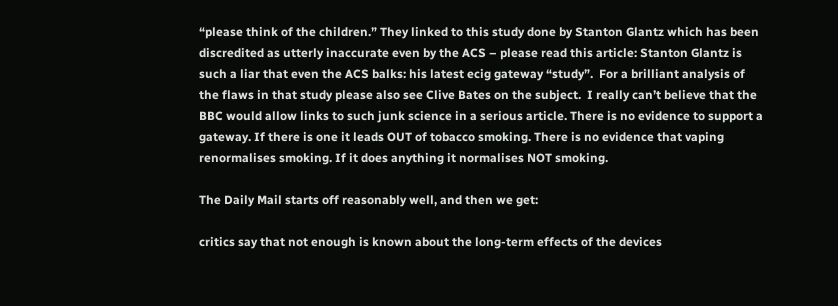“please think of the children.” They linked to this study done by Stanton Glantz which has been discredited as utterly inaccurate even by the ACS – please read this article: Stanton Glantz is such a liar that even the ACS balks: his latest ecig gateway “study”.  For a brilliant analysis of the flaws in that study please also see Clive Bates on the subject.  I really can’t believe that the BBC would allow links to such junk science in a serious article. There is no evidence to support a gateway. If there is one it leads OUT of tobacco smoking. There is no evidence that vaping renormalises smoking. If it does anything it normalises NOT smoking.

The Daily Mail starts off reasonably well, and then we get:

critics say that not enough is known about the long-term effects of the devices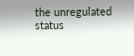the unregulated status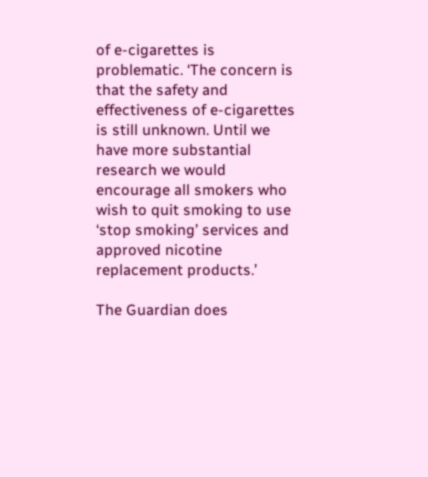of e-cigarettes is problematic. ‘The concern is that the safety and effectiveness of e-cigarettes is still unknown. Until we have more substantial research we would encourage all smokers who wish to quit smoking to use ‘stop smoking’ services and approved nicotine replacement products.’

The Guardian does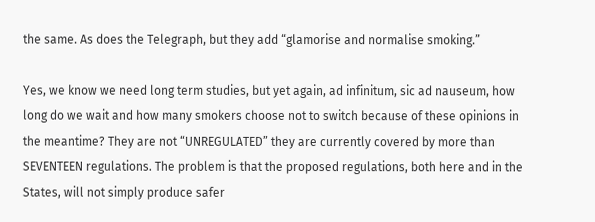the same. As does the Telegraph, but they add “glamorise and normalise smoking.”

Yes, we know we need long term studies, but yet again, ad infinitum, sic ad nauseum, how long do we wait and how many smokers choose not to switch because of these opinions in the meantime? They are not “UNREGULATED” they are currently covered by more than SEVENTEEN regulations. The problem is that the proposed regulations, both here and in the States, will not simply produce safer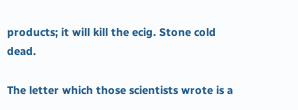products; it will kill the ecig. Stone cold dead.

The letter which those scientists wrote is a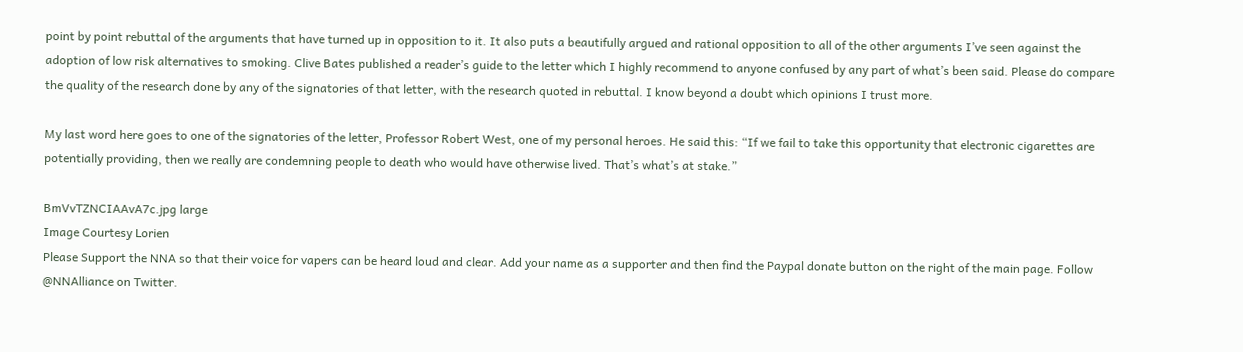point by point rebuttal of the arguments that have turned up in opposition to it. It also puts a beautifully argued and rational opposition to all of the other arguments I’ve seen against the adoption of low risk alternatives to smoking. Clive Bates published a reader’s guide to the letter which I highly recommend to anyone confused by any part of what’s been said. Please do compare the quality of the research done by any of the signatories of that letter, with the research quoted in rebuttal. I know beyond a doubt which opinions I trust more.

My last word here goes to one of the signatories of the letter, Professor Robert West, one of my personal heroes. He said this: “If we fail to take this opportunity that electronic cigarettes are potentially providing, then we really are condemning people to death who would have otherwise lived. That’s what’s at stake.”

BmVvTZNCIAAvA7c.jpg large
Image Courtesy Lorien
Please Support the NNA so that their voice for vapers can be heard loud and clear. Add your name as a supporter and then find the Paypal donate button on the right of the main page. Follow @NNAlliance on Twitter.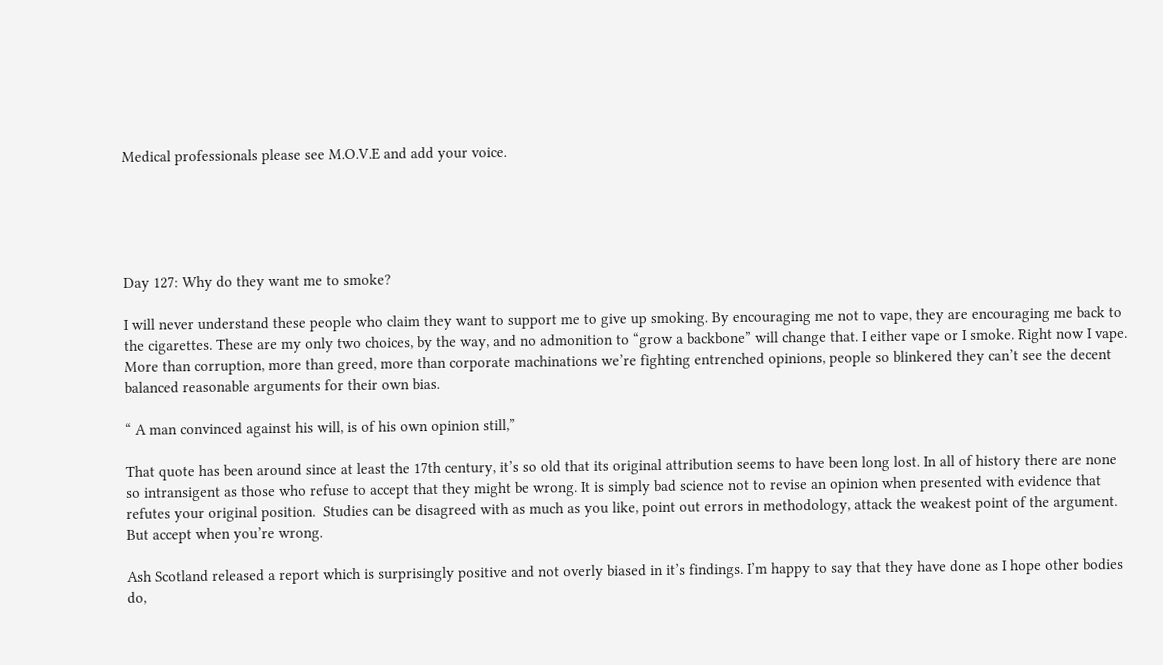Medical professionals please see M.O.V.E and add your voice.





Day 127: Why do they want me to smoke?

I will never understand these people who claim they want to support me to give up smoking. By encouraging me not to vape, they are encouraging me back to the cigarettes. These are my only two choices, by the way, and no admonition to “grow a backbone” will change that. I either vape or I smoke. Right now I vape. More than corruption, more than greed, more than corporate machinations we’re fighting entrenched opinions, people so blinkered they can’t see the decent balanced reasonable arguments for their own bias.

“ A man convinced against his will, is of his own opinion still,”

That quote has been around since at least the 17th century, it’s so old that its original attribution seems to have been long lost. In all of history there are none so intransigent as those who refuse to accept that they might be wrong. It is simply bad science not to revise an opinion when presented with evidence that refutes your original position.  Studies can be disagreed with as much as you like, point out errors in methodology, attack the weakest point of the argument. But accept when you’re wrong.

Ash Scotland released a report which is surprisingly positive and not overly biased in it’s findings. I’m happy to say that they have done as I hope other bodies do,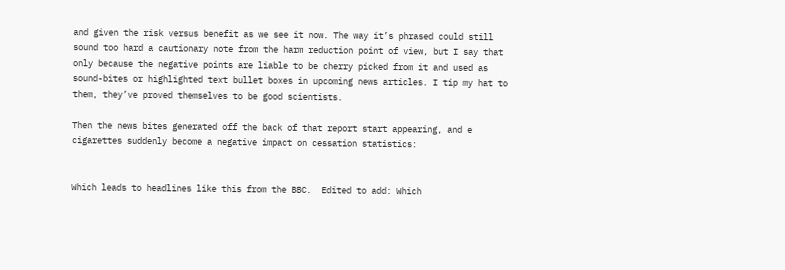and given the risk versus benefit as we see it now. The way it’s phrased could still sound too hard a cautionary note from the harm reduction point of view, but I say that only because the negative points are liable to be cherry picked from it and used as sound-bites or highlighted text bullet boxes in upcoming news articles. I tip my hat to them, they’ve proved themselves to be good scientists.

Then the news bites generated off the back of that report start appearing, and e cigarettes suddenly become a negative impact on cessation statistics:


Which leads to headlines like this from the BBC.  Edited to add: Which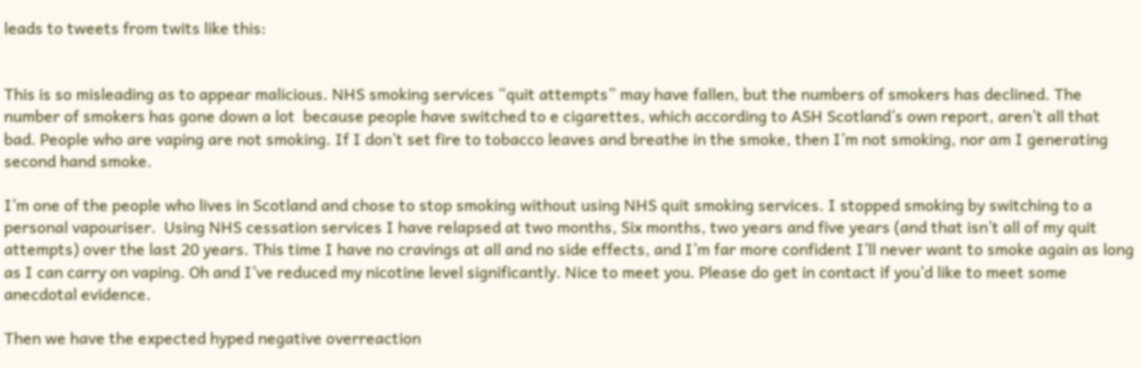leads to tweets from twits like this:


This is so misleading as to appear malicious. NHS smoking services “quit attempts” may have fallen, but the numbers of smokers has declined. The number of smokers has gone down a lot  because people have switched to e cigarettes, which according to ASH Scotland’s own report, aren’t all that bad. People who are vaping are not smoking. If I don’t set fire to tobacco leaves and breathe in the smoke, then I’m not smoking, nor am I generating second hand smoke.

I’m one of the people who lives in Scotland and chose to stop smoking without using NHS quit smoking services. I stopped smoking by switching to a personal vapouriser.  Using NHS cessation services I have relapsed at two months, Six months, two years and five years (and that isn’t all of my quit attempts) over the last 20 years. This time I have no cravings at all and no side effects, and I’m far more confident I’ll never want to smoke again as long as I can carry on vaping. Oh and I’ve reduced my nicotine level significantly. Nice to meet you. Please do get in contact if you’d like to meet some anecdotal evidence.

Then we have the expected hyped negative overreaction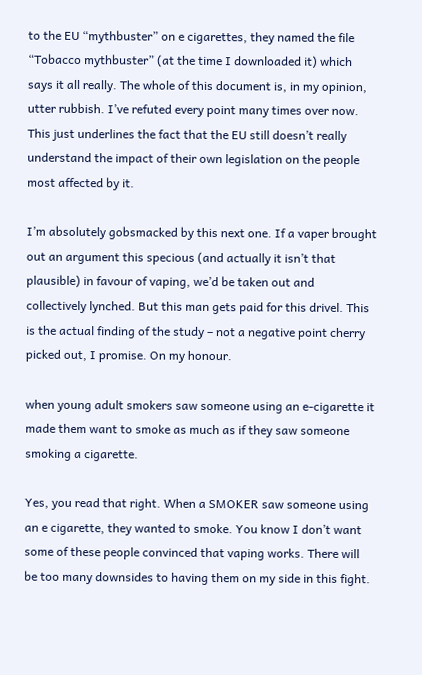to the EU “mythbuster” on e cigarettes, they named the file “Tobacco mythbuster” (at the time I downloaded it) which says it all really. The whole of this document is, in my opinion, utter rubbish. I’ve refuted every point many times over now. This just underlines the fact that the EU still doesn’t really understand the impact of their own legislation on the people most affected by it.

I’m absolutely gobsmacked by this next one. If a vaper brought out an argument this specious (and actually it isn’t that plausible) in favour of vaping, we’d be taken out and collectively lynched. But this man gets paid for this drivel. This is the actual finding of the study – not a negative point cherry picked out, I promise. On my honour.

when young adult smokers saw someone using an e-cigarette it made them want to smoke as much as if they saw someone smoking a cigarette.

Yes, you read that right. When a SMOKER saw someone using an e cigarette, they wanted to smoke. You know I don’t want some of these people convinced that vaping works. There will be too many downsides to having them on my side in this fight.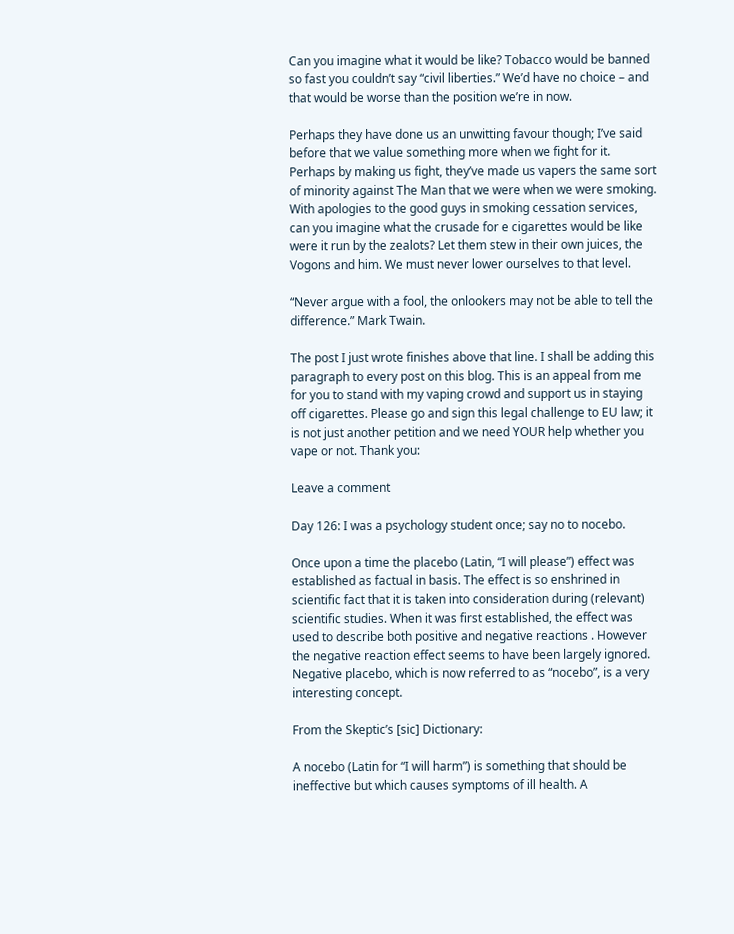Can you imagine what it would be like? Tobacco would be banned so fast you couldn’t say “civil liberties.” We’d have no choice – and that would be worse than the position we’re in now.

Perhaps they have done us an unwitting favour though; I’ve said before that we value something more when we fight for it. Perhaps by making us fight, they’ve made us vapers the same sort of minority against The Man that we were when we were smoking. With apologies to the good guys in smoking cessation services, can you imagine what the crusade for e cigarettes would be like were it run by the zealots? Let them stew in their own juices, the Vogons and him. We must never lower ourselves to that level.

“Never argue with a fool, the onlookers may not be able to tell the difference.” Mark Twain.

The post I just wrote finishes above that line. I shall be adding this paragraph to every post on this blog. This is an appeal from me for you to stand with my vaping crowd and support us in staying off cigarettes. Please go and sign this legal challenge to EU law; it is not just another petition and we need YOUR help whether you vape or not. Thank you:

Leave a comment

Day 126: I was a psychology student once; say no to nocebo.

Once upon a time the placebo (Latin, “I will please”) effect was established as factual in basis. The effect is so enshrined in scientific fact that it is taken into consideration during (relevant) scientific studies. When it was first established, the effect was used to describe both positive and negative reactions . However the negative reaction effect seems to have been largely ignored. Negative placebo, which is now referred to as “nocebo”, is a very interesting concept.

From the Skeptic’s [sic] Dictionary:

A nocebo (Latin for “I will harm”) is something that should be ineffective but which causes symptoms of ill health. A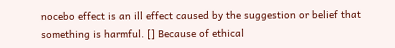nocebo effect is an ill effect caused by the suggestion or belief that something is harmful. [] Because of ethical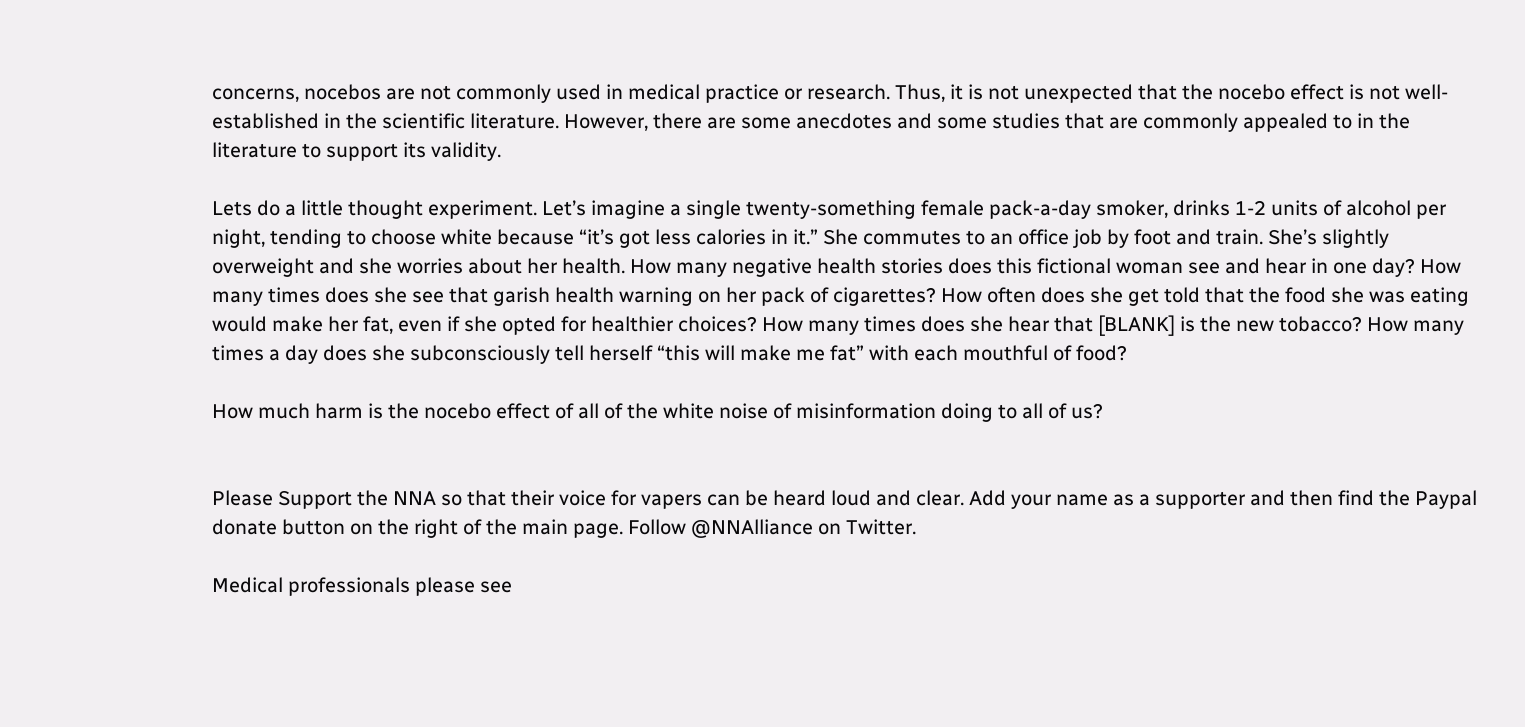concerns, nocebos are not commonly used in medical practice or research. Thus, it is not unexpected that the nocebo effect is not well-established in the scientific literature. However, there are some anecdotes and some studies that are commonly appealed to in the literature to support its validity.

Lets do a little thought experiment. Let’s imagine a single twenty-something female pack-a-day smoker, drinks 1-2 units of alcohol per night, tending to choose white because “it’s got less calories in it.” She commutes to an office job by foot and train. She’s slightly overweight and she worries about her health. How many negative health stories does this fictional woman see and hear in one day? How many times does she see that garish health warning on her pack of cigarettes? How often does she get told that the food she was eating would make her fat, even if she opted for healthier choices? How many times does she hear that [BLANK] is the new tobacco? How many times a day does she subconsciously tell herself “this will make me fat” with each mouthful of food?

How much harm is the nocebo effect of all of the white noise of misinformation doing to all of us?


Please Support the NNA so that their voice for vapers can be heard loud and clear. Add your name as a supporter and then find the Paypal donate button on the right of the main page. Follow @NNAlliance on Twitter.

Medical professionals please see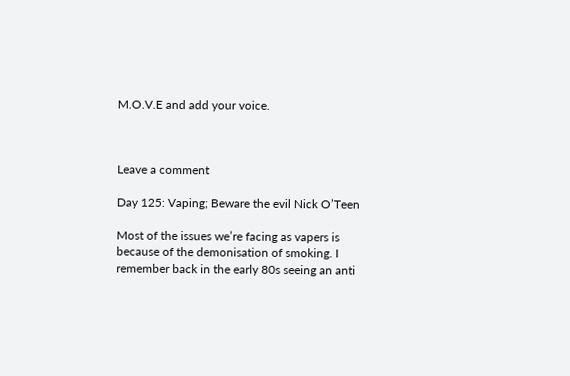M.O.V.E and add your voice.



Leave a comment

Day 125: Vaping; Beware the evil Nick O’Teen

Most of the issues we’re facing as vapers is because of the demonisation of smoking. I remember back in the early 80s seeing an anti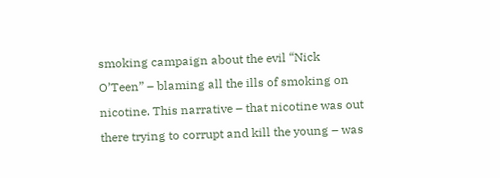smoking campaign about the evil “Nick O’Teen” – blaming all the ills of smoking on nicotine. This narrative – that nicotine was out there trying to corrupt and kill the young – was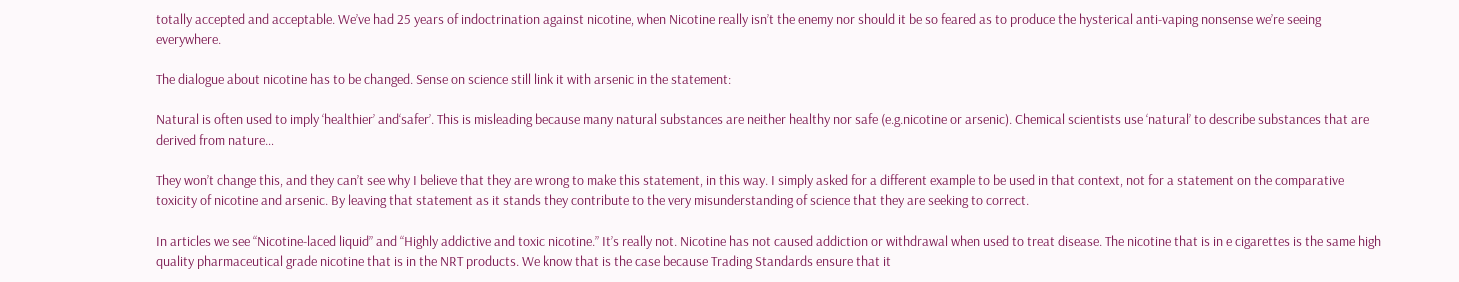totally accepted and acceptable. We’ve had 25 years of indoctrination against nicotine, when Nicotine really isn’t the enemy nor should it be so feared as to produce the hysterical anti-vaping nonsense we’re seeing everywhere.

The dialogue about nicotine has to be changed. Sense on science still link it with arsenic in the statement:

Natural is often used to imply ‘healthier’ and‘safer’. This is misleading because many natural substances are neither healthy nor safe (e.g.nicotine or arsenic). Chemical scientists use ‘natural’ to describe substances that are derived from nature…

They won’t change this, and they can’t see why I believe that they are wrong to make this statement, in this way. I simply asked for a different example to be used in that context, not for a statement on the comparative toxicity of nicotine and arsenic. By leaving that statement as it stands they contribute to the very misunderstanding of science that they are seeking to correct.

In articles we see “Nicotine-laced liquid” and “Highly addictive and toxic nicotine.” It’s really not. Nicotine has not caused addiction or withdrawal when used to treat disease. The nicotine that is in e cigarettes is the same high quality pharmaceutical grade nicotine that is in the NRT products. We know that is the case because Trading Standards ensure that it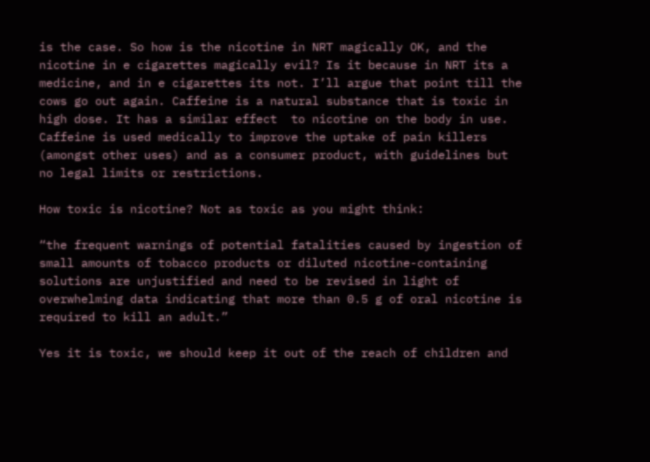is the case. So how is the nicotine in NRT magically OK, and the nicotine in e cigarettes magically evil? Is it because in NRT its a medicine, and in e cigarettes its not. I’ll argue that point till the cows go out again. Caffeine is a natural substance that is toxic in high dose. It has a similar effect  to nicotine on the body in use. Caffeine is used medically to improve the uptake of pain killers (amongst other uses) and as a consumer product, with guidelines but no legal limits or restrictions.

How toxic is nicotine? Not as toxic as you might think:

“the frequent warnings of potential fatalities caused by ingestion of small amounts of tobacco products or diluted nicotine-containing solutions are unjustified and need to be revised in light of overwhelming data indicating that more than 0.5 g of oral nicotine is required to kill an adult.”

Yes it is toxic, we should keep it out of the reach of children and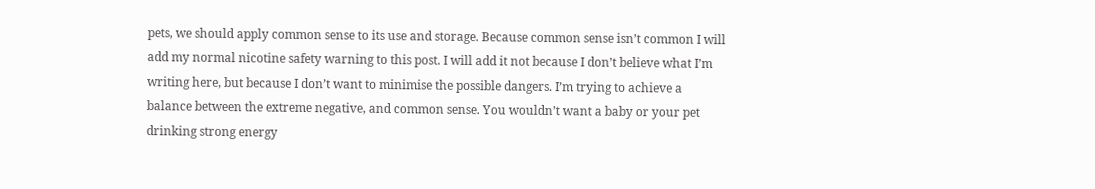pets, we should apply common sense to its use and storage. Because common sense isn’t common I will add my normal nicotine safety warning to this post. I will add it not because I don’t believe what I’m writing here, but because I don’t want to minimise the possible dangers. I’m trying to achieve a balance between the extreme negative, and common sense. You wouldn’t want a baby or your pet drinking strong energy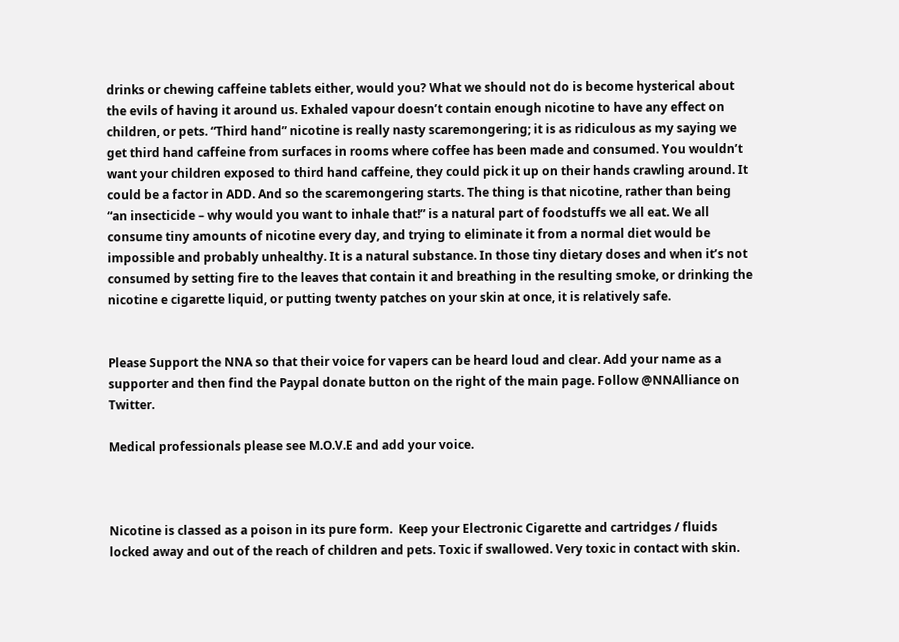drinks or chewing caffeine tablets either, would you? What we should not do is become hysterical about the evils of having it around us. Exhaled vapour doesn’t contain enough nicotine to have any effect on children, or pets. “Third hand” nicotine is really nasty scaremongering; it is as ridiculous as my saying we get third hand caffeine from surfaces in rooms where coffee has been made and consumed. You wouldn’t want your children exposed to third hand caffeine, they could pick it up on their hands crawling around. It could be a factor in ADD. And so the scaremongering starts. The thing is that nicotine, rather than being “an insecticide – why would you want to inhale that!” is a natural part of foodstuffs we all eat. We all consume tiny amounts of nicotine every day, and trying to eliminate it from a normal diet would be impossible and probably unhealthy. It is a natural substance. In those tiny dietary doses and when it’s not consumed by setting fire to the leaves that contain it and breathing in the resulting smoke, or drinking the nicotine e cigarette liquid, or putting twenty patches on your skin at once, it is relatively safe.


Please Support the NNA so that their voice for vapers can be heard loud and clear. Add your name as a supporter and then find the Paypal donate button on the right of the main page. Follow @NNAlliance on Twitter.

Medical professionals please see M.O.V.E and add your voice.



Nicotine is classed as a poison in its pure form.  Keep your Electronic Cigarette and cartridges / fluids locked away and out of the reach of children and pets. Toxic if swallowed. Very toxic in contact with skin.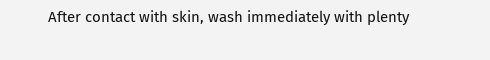After contact with skin, wash immediately with plenty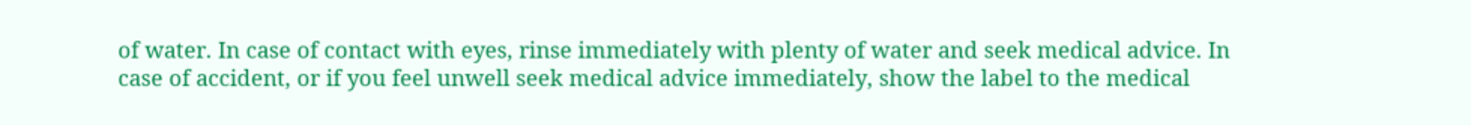of water. In case of contact with eyes, rinse immediately with plenty of water and seek medical advice. In case of accident, or if you feel unwell seek medical advice immediately, show the label to the medical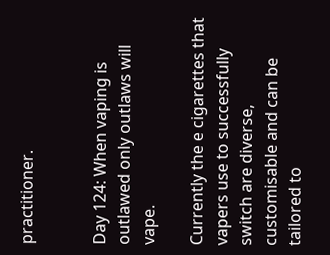practitioner.


Day 124: When vaping is outlawed only outlaws will vape.

Currently the e cigarettes that vapers use to successfully switch are diverse, customisable and can be tailored to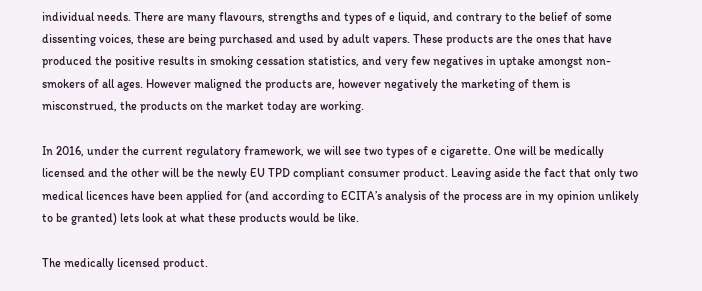individual needs. There are many flavours, strengths and types of e liquid, and contrary to the belief of some dissenting voices, these are being purchased and used by adult vapers. These products are the ones that have produced the positive results in smoking cessation statistics, and very few negatives in uptake amongst non-smokers of all ages. However maligned the products are, however negatively the marketing of them is misconstrued, the products on the market today are working.

In 2016, under the current regulatory framework, we will see two types of e cigarette. One will be medically licensed and the other will be the newly EU TPD compliant consumer product. Leaving aside the fact that only two medical licences have been applied for (and according to ECITA’s analysis of the process are in my opinion unlikely to be granted) lets look at what these products would be like.

The medically licensed product.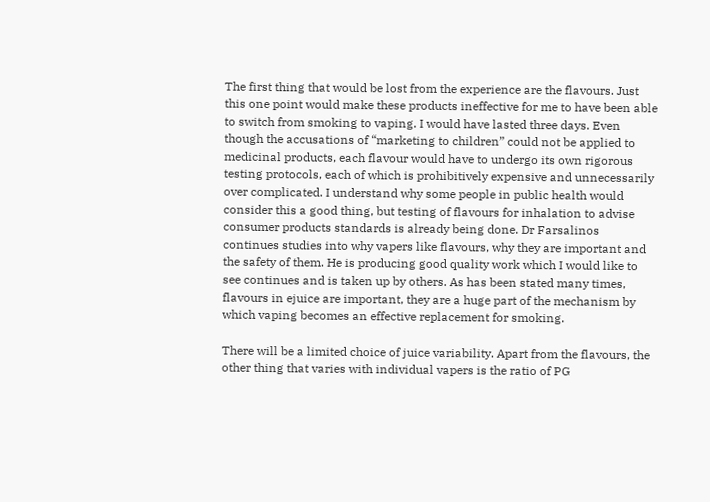The first thing that would be lost from the experience are the flavours. Just this one point would make these products ineffective for me to have been able to switch from smoking to vaping. I would have lasted three days. Even though the accusations of “marketing to children” could not be applied to medicinal products, each flavour would have to undergo its own rigorous testing protocols, each of which is prohibitively expensive and unnecessarily over complicated. I understand why some people in public health would consider this a good thing, but testing of flavours for inhalation to advise consumer products standards is already being done. Dr Farsalinos continues studies into why vapers like flavours, why they are important and the safety of them. He is producing good quality work which I would like to see continues and is taken up by others. As has been stated many times, flavours in ejuice are important, they are a huge part of the mechanism by which vaping becomes an effective replacement for smoking.

There will be a limited choice of juice variability. Apart from the flavours, the other thing that varies with individual vapers is the ratio of PG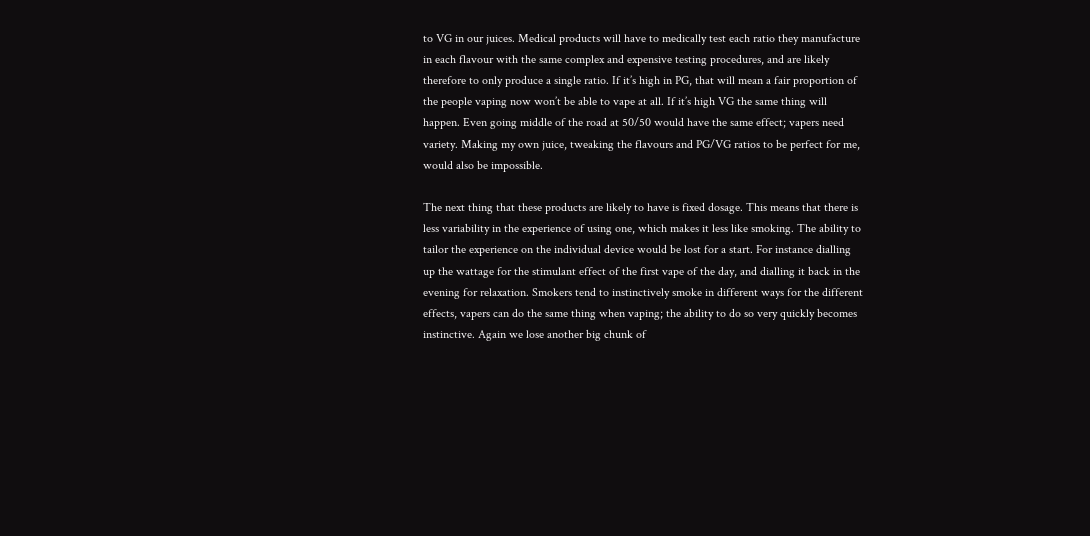to VG in our juices. Medical products will have to medically test each ratio they manufacture in each flavour with the same complex and expensive testing procedures, and are likely therefore to only produce a single ratio. If it’s high in PG, that will mean a fair proportion of the people vaping now won’t be able to vape at all. If it’s high VG the same thing will happen. Even going middle of the road at 50/50 would have the same effect; vapers need variety. Making my own juice, tweaking the flavours and PG/VG ratios to be perfect for me, would also be impossible.

The next thing that these products are likely to have is fixed dosage. This means that there is less variability in the experience of using one, which makes it less like smoking. The ability to tailor the experience on the individual device would be lost for a start. For instance dialling up the wattage for the stimulant effect of the first vape of the day, and dialling it back in the evening for relaxation. Smokers tend to instinctively smoke in different ways for the different effects, vapers can do the same thing when vaping; the ability to do so very quickly becomes instinctive. Again we lose another big chunk of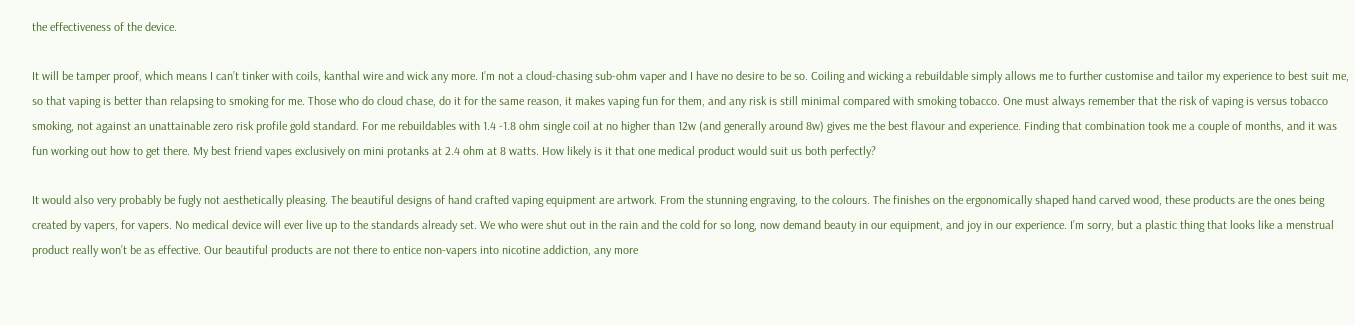the effectiveness of the device.

It will be tamper proof, which means I can’t tinker with coils, kanthal wire and wick any more. I’m not a cloud-chasing sub-ohm vaper and I have no desire to be so. Coiling and wicking a rebuildable simply allows me to further customise and tailor my experience to best suit me, so that vaping is better than relapsing to smoking for me. Those who do cloud chase, do it for the same reason, it makes vaping fun for them, and any risk is still minimal compared with smoking tobacco. One must always remember that the risk of vaping is versus tobacco smoking, not against an unattainable zero risk profile gold standard. For me rebuildables with 1.4 -1.8 ohm single coil at no higher than 12w (and generally around 8w) gives me the best flavour and experience. Finding that combination took me a couple of months, and it was fun working out how to get there. My best friend vapes exclusively on mini protanks at 2.4 ohm at 8 watts. How likely is it that one medical product would suit us both perfectly?

It would also very probably be fugly not aesthetically pleasing. The beautiful designs of hand crafted vaping equipment are artwork. From the stunning engraving, to the colours. The finishes on the ergonomically shaped hand carved wood, these products are the ones being created by vapers, for vapers. No medical device will ever live up to the standards already set. We who were shut out in the rain and the cold for so long, now demand beauty in our equipment, and joy in our experience. I’m sorry, but a plastic thing that looks like a menstrual product really won’t be as effective. Our beautiful products are not there to entice non-vapers into nicotine addiction, any more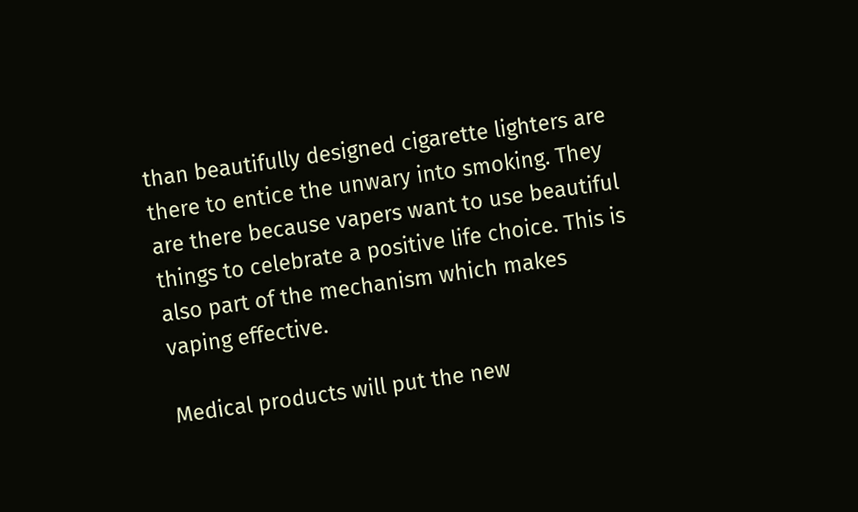than beautifully designed cigarette lighters are there to entice the unwary into smoking. They are there because vapers want to use beautiful things to celebrate a positive life choice. This is also part of the mechanism which makes vaping effective.

Medical products will put the new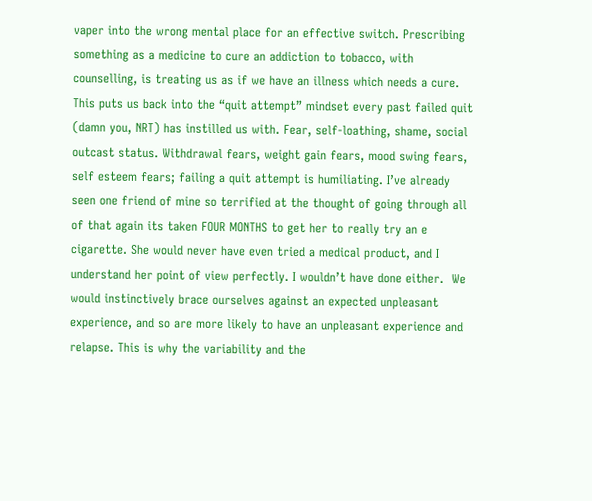vaper into the wrong mental place for an effective switch. Prescribing something as a medicine to cure an addiction to tobacco, with counselling, is treating us as if we have an illness which needs a cure. This puts us back into the “quit attempt” mindset every past failed quit (damn you, NRT) has instilled us with. Fear, self-loathing, shame, social outcast status. Withdrawal fears, weight gain fears, mood swing fears, self esteem fears; failing a quit attempt is humiliating. I’ve already seen one friend of mine so terrified at the thought of going through all of that again its taken FOUR MONTHS to get her to really try an e cigarette. She would never have even tried a medical product, and I understand her point of view perfectly. I wouldn’t have done either.  We would instinctively brace ourselves against an expected unpleasant experience, and so are more likely to have an unpleasant experience and relapse. This is why the variability and the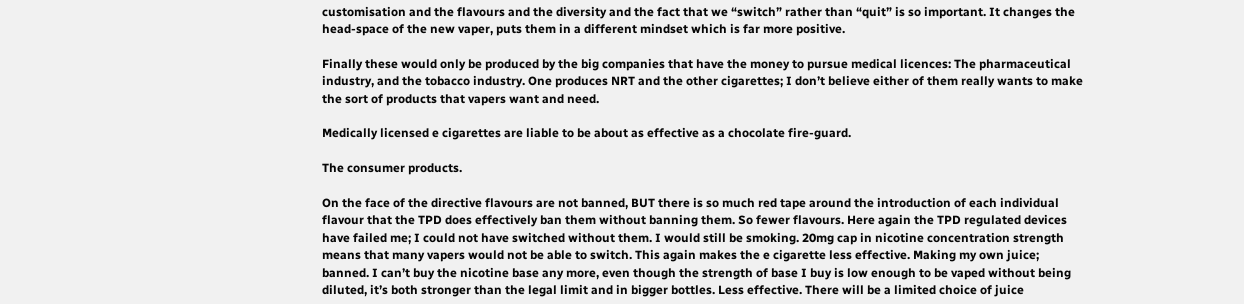customisation and the flavours and the diversity and the fact that we “switch” rather than “quit” is so important. It changes the head-space of the new vaper, puts them in a different mindset which is far more positive.

Finally these would only be produced by the big companies that have the money to pursue medical licences: The pharmaceutical industry, and the tobacco industry. One produces NRT and the other cigarettes; I don’t believe either of them really wants to make the sort of products that vapers want and need.

Medically licensed e cigarettes are liable to be about as effective as a chocolate fire-guard.

The consumer products.

On the face of the directive flavours are not banned, BUT there is so much red tape around the introduction of each individual flavour that the TPD does effectively ban them without banning them. So fewer flavours. Here again the TPD regulated devices have failed me; I could not have switched without them. I would still be smoking. 20mg cap in nicotine concentration strength means that many vapers would not be able to switch. This again makes the e cigarette less effective. Making my own juice; banned. I can’t buy the nicotine base any more, even though the strength of base I buy is low enough to be vaped without being diluted, it’s both stronger than the legal limit and in bigger bottles. Less effective. There will be a limited choice of juice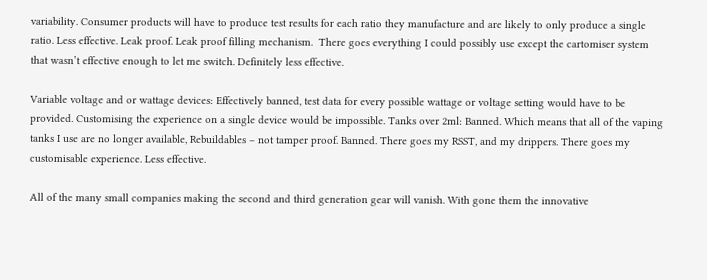variability. Consumer products will have to produce test results for each ratio they manufacture and are likely to only produce a single ratio. Less effective. Leak proof. Leak proof filling mechanism.  There goes everything I could possibly use except the cartomiser system that wasn’t effective enough to let me switch. Definitely less effective.

Variable voltage and or wattage devices: Effectively banned, test data for every possible wattage or voltage setting would have to be provided. Customising the experience on a single device would be impossible. Tanks over 2ml: Banned. Which means that all of the vaping tanks I use are no longer available, Rebuildables – not tamper proof. Banned. There goes my RSST, and my drippers. There goes my customisable experience. Less effective.

All of the many small companies making the second and third generation gear will vanish. With gone them the innovative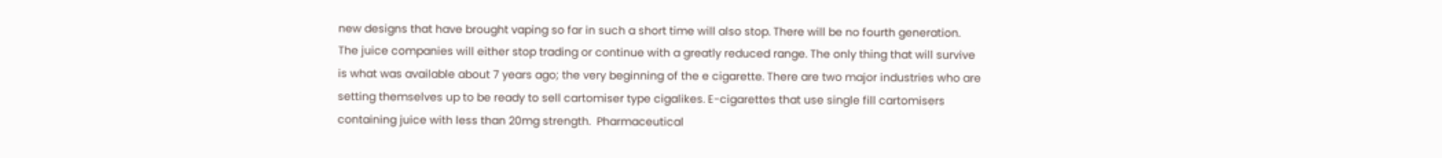new designs that have brought vaping so far in such a short time will also stop. There will be no fourth generation. The juice companies will either stop trading or continue with a greatly reduced range. The only thing that will survive is what was available about 7 years ago; the very beginning of the e cigarette. There are two major industries who are setting themselves up to be ready to sell cartomiser type cigalikes. E-cigarettes that use single fill cartomisers containing juice with less than 20mg strength.  Pharmaceutical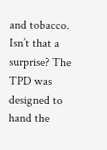and tobacco. Isn’t that a surprise? The TPD was designed to hand the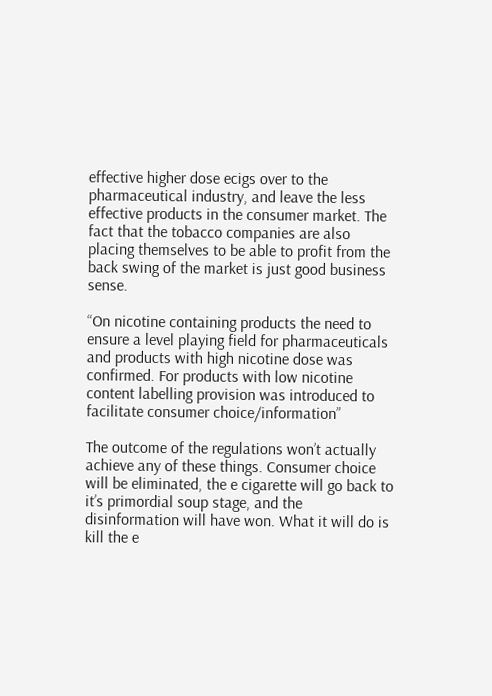effective higher dose ecigs over to the pharmaceutical industry, and leave the less effective products in the consumer market. The fact that the tobacco companies are also placing themselves to be able to profit from the back swing of the market is just good business sense.

“On nicotine containing products the need to ensure a level playing field for pharmaceuticals and products with high nicotine dose was confirmed. For products with low nicotine content labelling provision was introduced to facilitate consumer choice/information”

The outcome of the regulations won’t actually achieve any of these things. Consumer choice will be eliminated, the e cigarette will go back to it’s primordial soup stage, and the disinformation will have won. What it will do is kill the e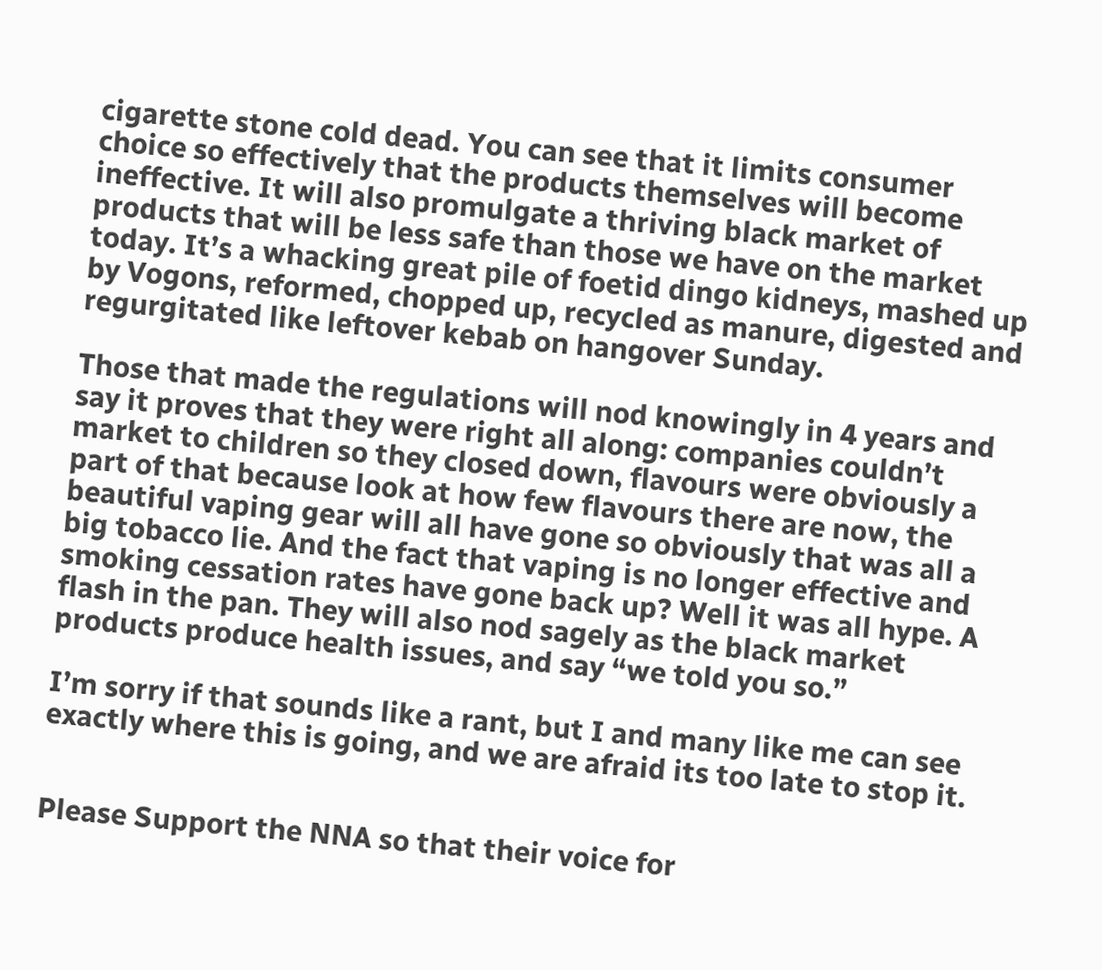cigarette stone cold dead. You can see that it limits consumer choice so effectively that the products themselves will become ineffective. It will also promulgate a thriving black market of products that will be less safe than those we have on the market today. It’s a whacking great pile of foetid dingo kidneys, mashed up by Vogons, reformed, chopped up, recycled as manure, digested and regurgitated like leftover kebab on hangover Sunday.

Those that made the regulations will nod knowingly in 4 years and say it proves that they were right all along: companies couldn’t market to children so they closed down, flavours were obviously a part of that because look at how few flavours there are now, the beautiful vaping gear will all have gone so obviously that was all a big tobacco lie. And the fact that vaping is no longer effective and smoking cessation rates have gone back up? Well it was all hype. A flash in the pan. They will also nod sagely as the black market products produce health issues, and say “we told you so.”

I’m sorry if that sounds like a rant, but I and many like me can see exactly where this is going, and we are afraid its too late to stop it.


Please Support the NNA so that their voice for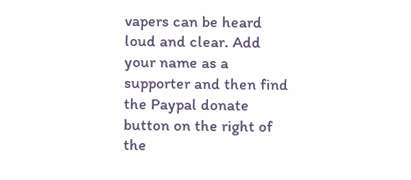vapers can be heard loud and clear. Add your name as a supporter and then find the Paypal donate button on the right of the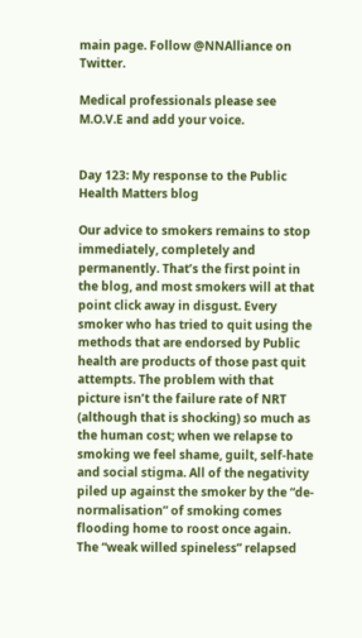main page. Follow @NNAlliance on Twitter.

Medical professionals please see M.O.V.E and add your voice.


Day 123: My response to the Public Health Matters blog

Our advice to smokers remains to stop immediately, completely and permanently. That’s the first point in the blog, and most smokers will at that point click away in disgust. Every smoker who has tried to quit using the methods that are endorsed by Public health are products of those past quit attempts. The problem with that picture isn’t the failure rate of NRT (although that is shocking) so much as the human cost; when we relapse to smoking we feel shame, guilt, self-hate and social stigma. All of the negativity piled up against the smoker by the “de-normalisation” of smoking comes flooding home to roost once again. The “weak willed spineless” relapsed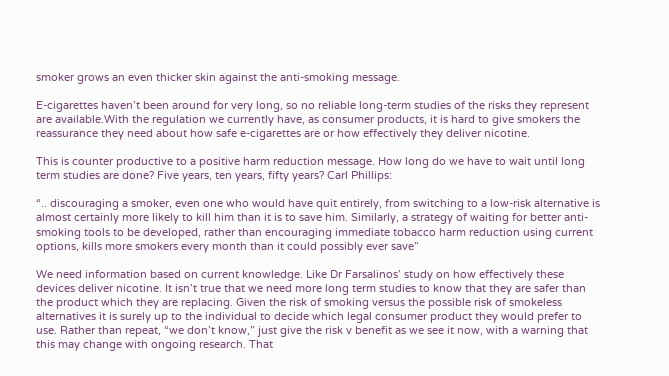smoker grows an even thicker skin against the anti-smoking message.

E-cigarettes haven’t been around for very long, so no reliable long-term studies of the risks they represent are available.With the regulation we currently have, as consumer products, it is hard to give smokers the reassurance they need about how safe e-cigarettes are or how effectively they deliver nicotine.

This is counter productive to a positive harm reduction message. How long do we have to wait until long term studies are done? Five years, ten years, fifty years? Carl Phillips:

“.. discouraging a smoker, even one who would have quit entirely, from switching to a low-risk alternative is almost certainly more likely to kill him than it is to save him. Similarly, a strategy of waiting for better anti-smoking tools to be developed, rather than encouraging immediate tobacco harm reduction using current options, kills more smokers every month than it could possibly ever save”

We need information based on current knowledge. Like Dr Farsalinos’ study on how effectively these devices deliver nicotine. It isn’t true that we need more long term studies to know that they are safer than the product which they are replacing. Given the risk of smoking versus the possible risk of smokeless alternatives it is surely up to the individual to decide which legal consumer product they would prefer to use. Rather than repeat, “we don’t know,” just give the risk v benefit as we see it now, with a warning that this may change with ongoing research. That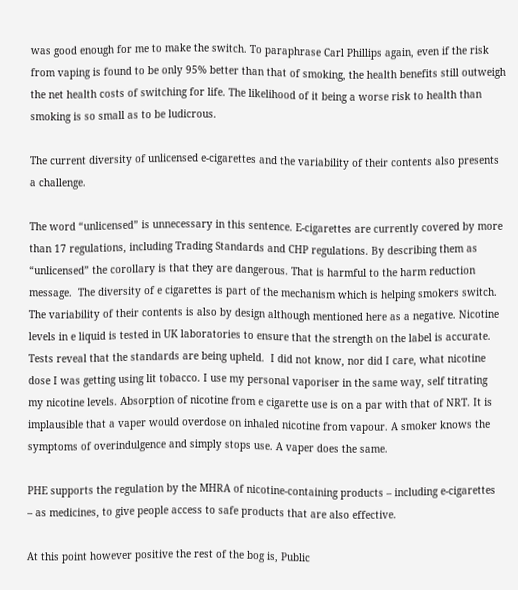was good enough for me to make the switch. To paraphrase Carl Phillips again, even if the risk from vaping is found to be only 95% better than that of smoking, the health benefits still outweigh the net health costs of switching for life. The likelihood of it being a worse risk to health than smoking is so small as to be ludicrous.

The current diversity of unlicensed e-cigarettes and the variability of their contents also presents a challenge.

The word “unlicensed” is unnecessary in this sentence. E-cigarettes are currently covered by more than 17 regulations, including Trading Standards and CHP regulations. By describing them as “unlicensed” the corollary is that they are dangerous. That is harmful to the harm reduction message.  The diversity of e cigarettes is part of the mechanism which is helping smokers switch. The variability of their contents is also by design although mentioned here as a negative. Nicotine levels in e liquid is tested in UK laboratories to ensure that the strength on the label is accurate. Tests reveal that the standards are being upheld.  I did not know, nor did I care, what nicotine dose I was getting using lit tobacco. I use my personal vaporiser in the same way, self titrating my nicotine levels. Absorption of nicotine from e cigarette use is on a par with that of NRT. It is implausible that a vaper would overdose on inhaled nicotine from vapour. A smoker knows the symptoms of overindulgence and simply stops use. A vaper does the same.

PHE supports the regulation by the MHRA of nicotine-containing products – including e-cigarettes – as medicines, to give people access to safe products that are also effective.

At this point however positive the rest of the bog is, Public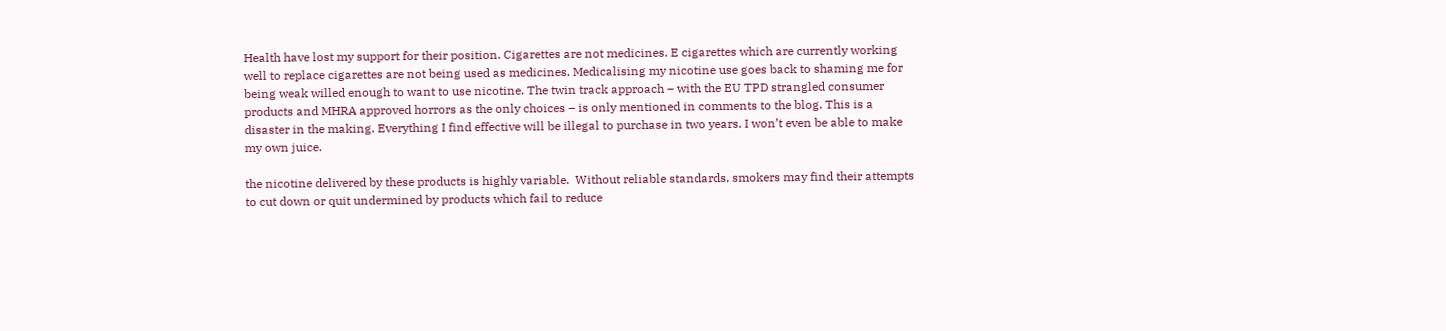Health have lost my support for their position. Cigarettes are not medicines. E cigarettes which are currently working well to replace cigarettes are not being used as medicines. Medicalising my nicotine use goes back to shaming me for being weak willed enough to want to use nicotine. The twin track approach – with the EU TPD strangled consumer products and MHRA approved horrors as the only choices – is only mentioned in comments to the blog. This is a disaster in the making. Everything I find effective will be illegal to purchase in two years. I won’t even be able to make my own juice.

the nicotine delivered by these products is highly variable.  Without reliable standards, smokers may find their attempts to cut down or quit undermined by products which fail to reduce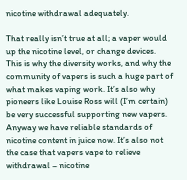nicotine withdrawal adequately.

That really isn’t true at all; a vaper would up the nicotine level, or change devices. This is why the diversity works, and why the community of vapers is such a huge part of what makes vaping work. It’s also why pioneers like Louise Ross will (I’m certain) be very successful supporting new vapers. Anyway we have reliable standards of nicotine content in juice now. It’s also not the case that vapers vape to relieve withdrawal – nicotine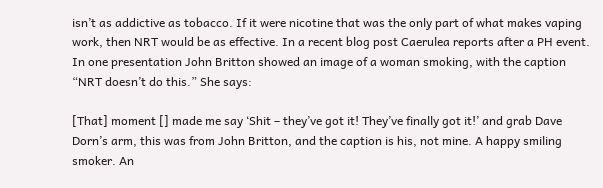isn’t as addictive as tobacco. If it were nicotine that was the only part of what makes vaping work, then NRT would be as effective. In a recent blog post Caerulea reports after a PH event. In one presentation John Britton showed an image of a woman smoking, with the caption “NRT doesn’t do this.” She says:

[That] moment [] made me say ‘Shit – they’ve got it! They’ve finally got it!’ and grab Dave Dorn’s arm, this was from John Britton, and the caption is his, not mine. A happy smiling smoker. An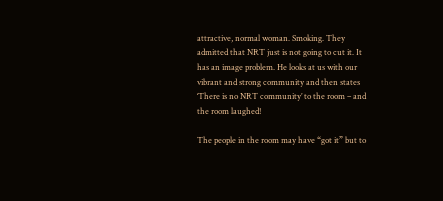attractive, normal woman. Smoking. They admitted that NRT just is not going to cut it. It has an image problem. He looks at us with our vibrant and strong community and then states ‘There is no NRT community’ to the room – and the room laughed!

The people in the room may have “got it” but to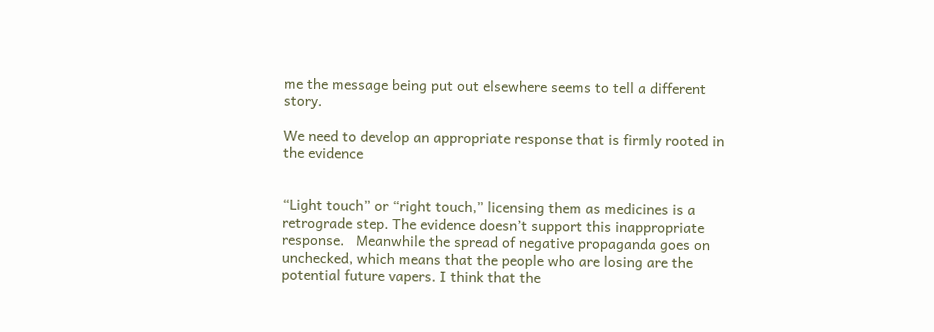me the message being put out elsewhere seems to tell a different story.

We need to develop an appropriate response that is firmly rooted in the evidence


“Light touch” or “right touch,” licensing them as medicines is a retrograde step. The evidence doesn’t support this inappropriate response.   Meanwhile the spread of negative propaganda goes on unchecked, which means that the people who are losing are the potential future vapers. I think that the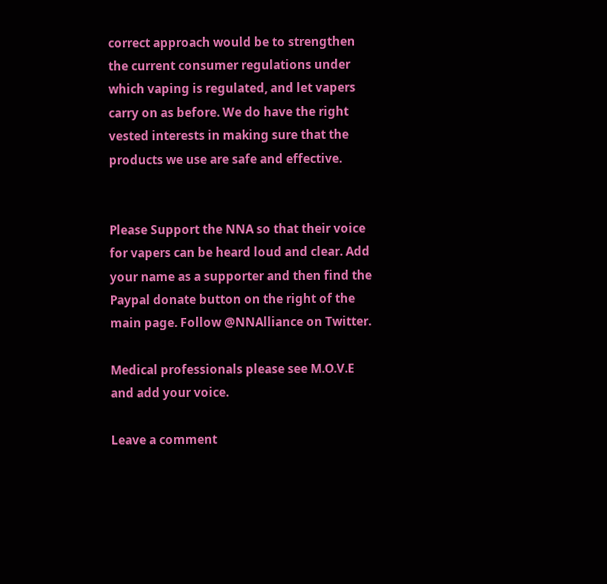correct approach would be to strengthen the current consumer regulations under which vaping is regulated, and let vapers carry on as before. We do have the right vested interests in making sure that the products we use are safe and effective.


Please Support the NNA so that their voice for vapers can be heard loud and clear. Add your name as a supporter and then find the Paypal donate button on the right of the main page. Follow @NNAlliance on Twitter.

Medical professionals please see M.O.V.E and add your voice.

Leave a comment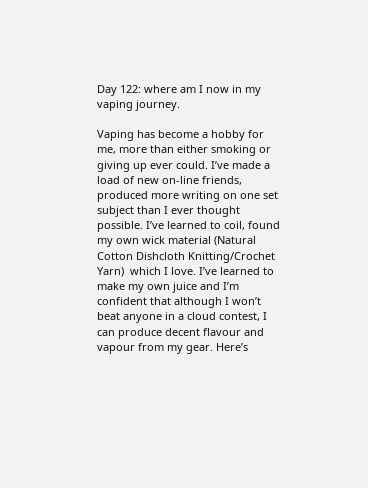Day 122: where am I now in my vaping journey.

Vaping has become a hobby for me, more than either smoking or giving up ever could. I’ve made a load of new on-line friends, produced more writing on one set subject than I ever thought possible. I’ve learned to coil, found my own wick material (Natural Cotton Dishcloth Knitting/Crochet Yarn)  which I love. I’ve learned to make my own juice and I’m confident that although I won’t beat anyone in a cloud contest, I can produce decent flavour and vapour from my gear. Here’s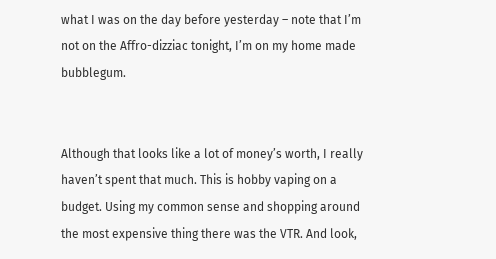what I was on the day before yesterday – note that I’m not on the Affro-dizziac tonight, I’m on my home made bubblegum.


Although that looks like a lot of money’s worth, I really haven’t spent that much. This is hobby vaping on a budget. Using my common sense and shopping around the most expensive thing there was the VTR. And look,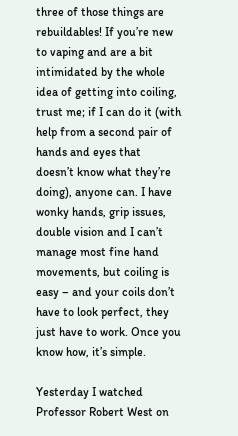three of those things are rebuildables! If you’re new to vaping and are a bit intimidated by the whole idea of getting into coiling, trust me; if I can do it (with help from a second pair of hands and eyes that doesn’t know what they’re doing), anyone can. I have wonky hands, grip issues, double vision and I can’t manage most fine hand movements, but coiling is easy – and your coils don’t have to look perfect, they just have to work. Once you know how, it’s simple.

Yesterday I watched Professor Robert West on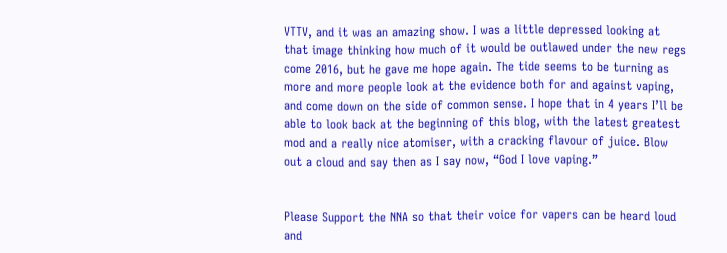VTTV, and it was an amazing show. I was a little depressed looking at that image thinking how much of it would be outlawed under the new regs come 2016, but he gave me hope again. The tide seems to be turning as more and more people look at the evidence both for and against vaping, and come down on the side of common sense. I hope that in 4 years I’ll be able to look back at the beginning of this blog, with the latest greatest mod and a really nice atomiser, with a cracking flavour of juice. Blow out a cloud and say then as I say now, “God I love vaping.”


Please Support the NNA so that their voice for vapers can be heard loud and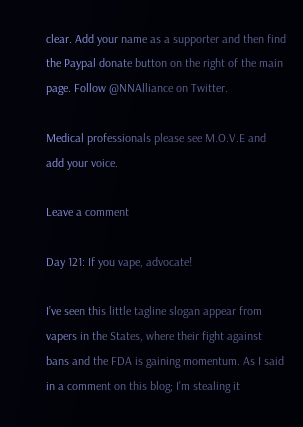clear. Add your name as a supporter and then find the Paypal donate button on the right of the main page. Follow @NNAlliance on Twitter.

Medical professionals please see M.O.V.E and add your voice.

Leave a comment

Day 121: If you vape, advocate!

I’ve seen this little tagline slogan appear from vapers in the States, where their fight against bans and the FDA is gaining momentum. As I said in a comment on this blog; I’m stealing it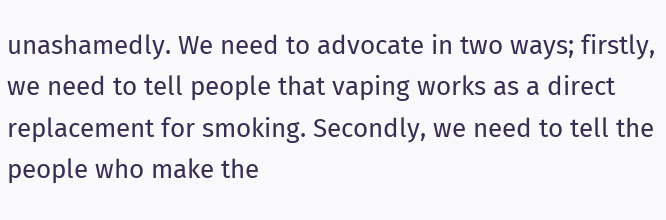unashamedly. We need to advocate in two ways; firstly, we need to tell people that vaping works as a direct replacement for smoking. Secondly, we need to tell the people who make the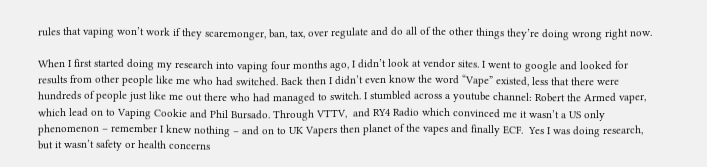rules that vaping won’t work if they scaremonger, ban, tax, over regulate and do all of the other things they’re doing wrong right now.

When I first started doing my research into vaping four months ago, I didn’t look at vendor sites. I went to google and looked for results from other people like me who had switched. Back then I didn’t even know the word “Vape” existed, less that there were hundreds of people just like me out there who had managed to switch. I stumbled across a youtube channel: Robert the Armed vaper, which lead on to Vaping Cookie and Phil Bursado. Through VTTV,  and RY4 Radio which convinced me it wasn’t a US only phenomenon – remember I knew nothing – and on to UK Vapers then planet of the vapes and finally ECF.  Yes I was doing research, but it wasn’t safety or health concerns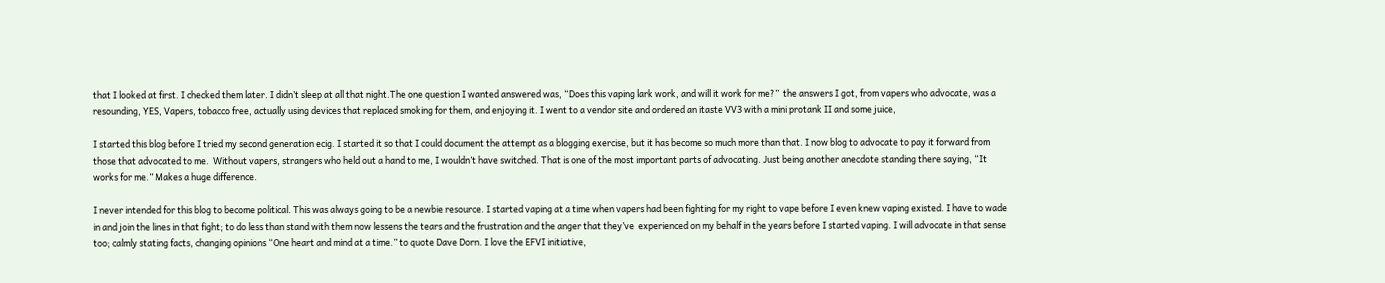that I looked at first. I checked them later. I didn’t sleep at all that night.The one question I wanted answered was, “Does this vaping lark work, and will it work for me?”  the answers I got, from vapers who advocate, was a resounding, YES, Vapers, tobacco free, actually using devices that replaced smoking for them, and enjoying it. I went to a vendor site and ordered an itaste VV3 with a mini protank II and some juice,

I started this blog before I tried my second generation ecig. I started it so that I could document the attempt as a blogging exercise, but it has become so much more than that. I now blog to advocate to pay it forward from those that advocated to me.  Without vapers, strangers who held out a hand to me, I wouldn’t have switched. That is one of the most important parts of advocating. Just being another anecdote standing there saying, “It works for me.” Makes a huge difference.

I never intended for this blog to become political. This was always going to be a newbie resource. I started vaping at a time when vapers had been fighting for my right to vape before I even knew vaping existed. I have to wade in and join the lines in that fight; to do less than stand with them now lessens the tears and the frustration and the anger that they’ve  experienced on my behalf in the years before I started vaping. I will advocate in that sense too; calmly stating facts, changing opinions “One heart and mind at a time.” to quote Dave Dorn. I love the EFVI initiative,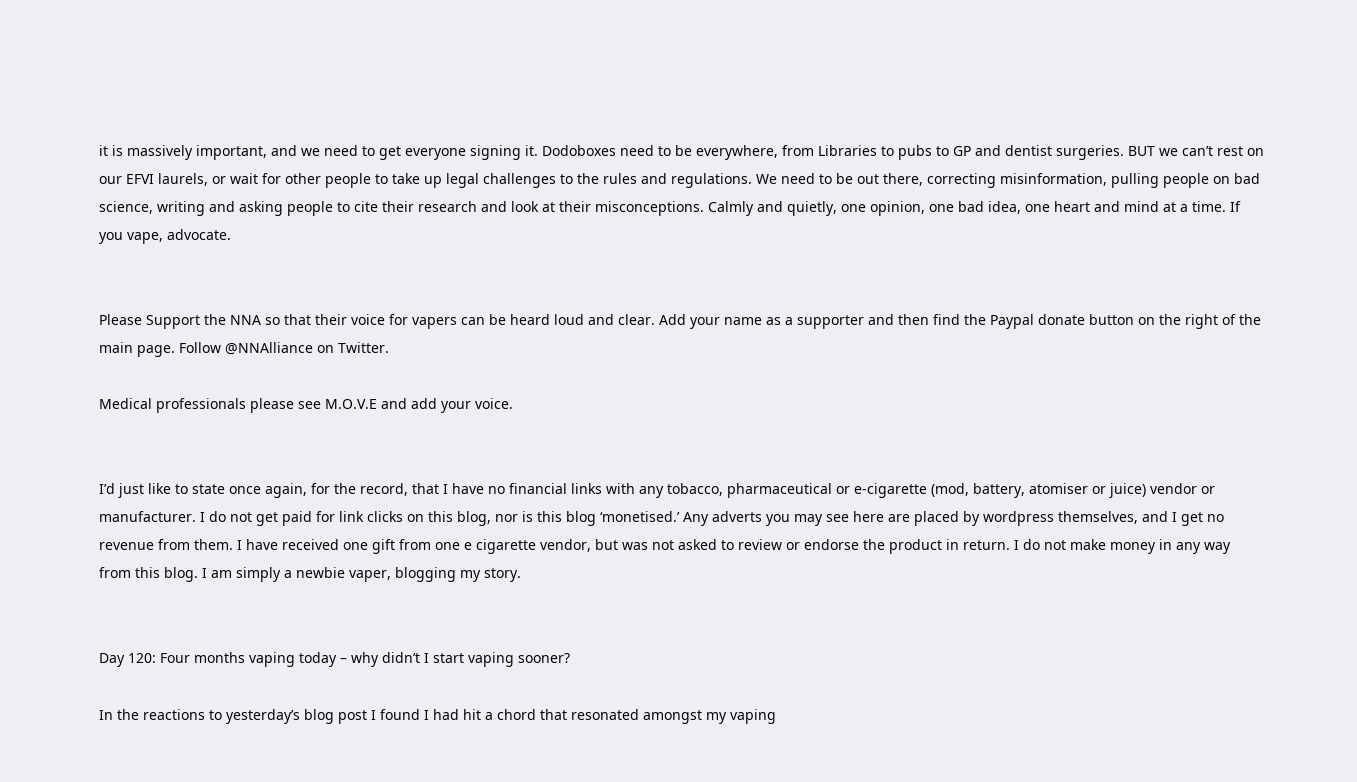it is massively important, and we need to get everyone signing it. Dodoboxes need to be everywhere, from Libraries to pubs to GP and dentist surgeries. BUT we can’t rest on our EFVI laurels, or wait for other people to take up legal challenges to the rules and regulations. We need to be out there, correcting misinformation, pulling people on bad science, writing and asking people to cite their research and look at their misconceptions. Calmly and quietly, one opinion, one bad idea, one heart and mind at a time. If you vape, advocate.


Please Support the NNA so that their voice for vapers can be heard loud and clear. Add your name as a supporter and then find the Paypal donate button on the right of the main page. Follow @NNAlliance on Twitter.

Medical professionals please see M.O.V.E and add your voice.


I’d just like to state once again, for the record, that I have no financial links with any tobacco, pharmaceutical or e-cigarette (mod, battery, atomiser or juice) vendor or manufacturer. I do not get paid for link clicks on this blog, nor is this blog ‘monetised.’ Any adverts you may see here are placed by wordpress themselves, and I get no revenue from them. I have received one gift from one e cigarette vendor, but was not asked to review or endorse the product in return. I do not make money in any way from this blog. I am simply a newbie vaper, blogging my story.


Day 120: Four months vaping today – why didn’t I start vaping sooner?

In the reactions to yesterday’s blog post I found I had hit a chord that resonated amongst my vaping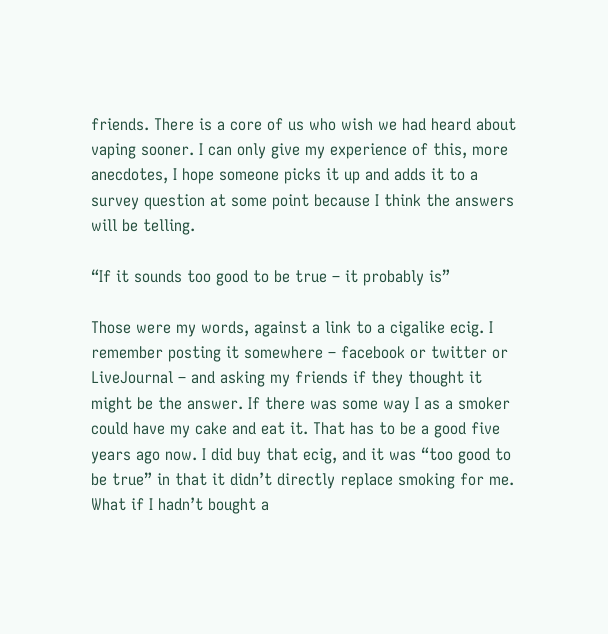friends. There is a core of us who wish we had heard about vaping sooner. I can only give my experience of this, more anecdotes, I hope someone picks it up and adds it to a survey question at some point because I think the answers will be telling.

“If it sounds too good to be true – it probably is”

Those were my words, against a link to a cigalike ecig. I remember posting it somewhere – facebook or twitter or LiveJournal – and asking my friends if they thought it might be the answer. If there was some way I as a smoker could have my cake and eat it. That has to be a good five years ago now. I did buy that ecig, and it was “too good to be true” in that it didn’t directly replace smoking for me. What if I hadn’t bought a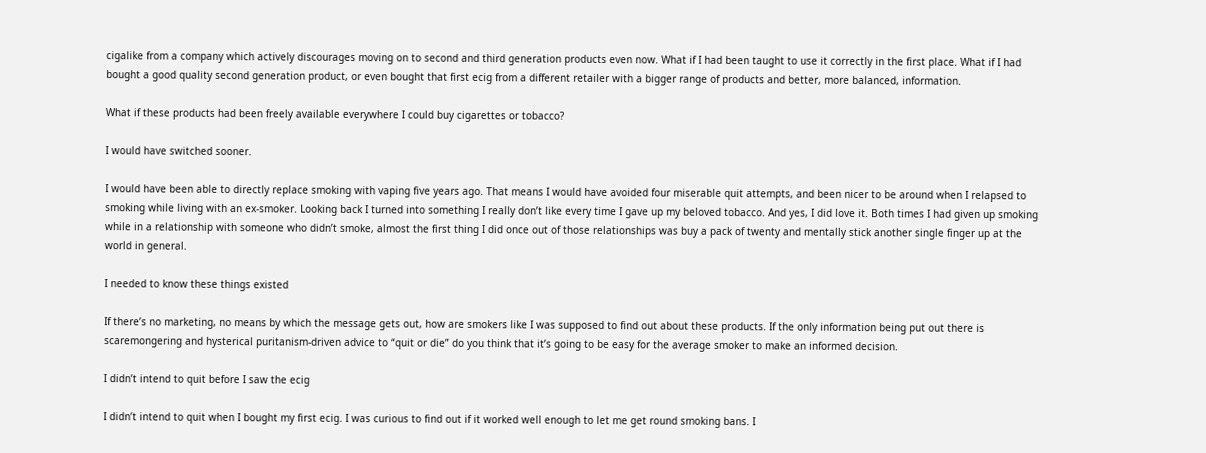cigalike from a company which actively discourages moving on to second and third generation products even now. What if I had been taught to use it correctly in the first place. What if I had bought a good quality second generation product, or even bought that first ecig from a different retailer with a bigger range of products and better, more balanced, information.

What if these products had been freely available everywhere I could buy cigarettes or tobacco?

I would have switched sooner.

I would have been able to directly replace smoking with vaping five years ago. That means I would have avoided four miserable quit attempts, and been nicer to be around when I relapsed to smoking while living with an ex-smoker. Looking back I turned into something I really don’t like every time I gave up my beloved tobacco. And yes, I did love it. Both times I had given up smoking while in a relationship with someone who didn’t smoke, almost the first thing I did once out of those relationships was buy a pack of twenty and mentally stick another single finger up at the world in general.

I needed to know these things existed

If there’s no marketing, no means by which the message gets out, how are smokers like I was supposed to find out about these products. If the only information being put out there is scaremongering and hysterical puritanism-driven advice to “quit or die” do you think that it’s going to be easy for the average smoker to make an informed decision.

I didn’t intend to quit before I saw the ecig

I didn’t intend to quit when I bought my first ecig. I was curious to find out if it worked well enough to let me get round smoking bans. I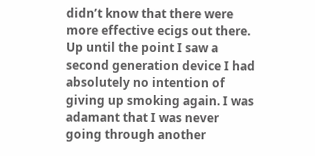didn’t know that there were more effective ecigs out there. Up until the point I saw a second generation device I had absolutely no intention of giving up smoking again. I was adamant that I was never going through another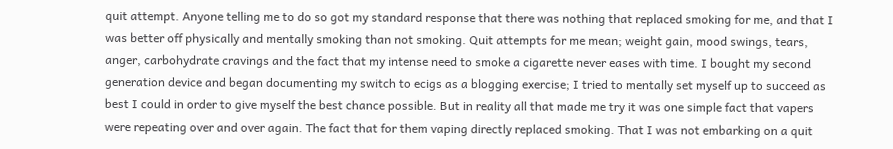quit attempt. Anyone telling me to do so got my standard response that there was nothing that replaced smoking for me, and that I was better off physically and mentally smoking than not smoking. Quit attempts for me mean; weight gain, mood swings, tears, anger, carbohydrate cravings and the fact that my intense need to smoke a cigarette never eases with time. I bought my second generation device and began documenting my switch to ecigs as a blogging exercise; I tried to mentally set myself up to succeed as best I could in order to give myself the best chance possible. But in reality all that made me try it was one simple fact that vapers were repeating over and over again. The fact that for them vaping directly replaced smoking. That I was not embarking on a quit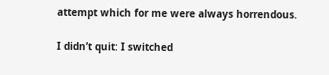attempt which for me were always horrendous.

I didn’t quit: I switched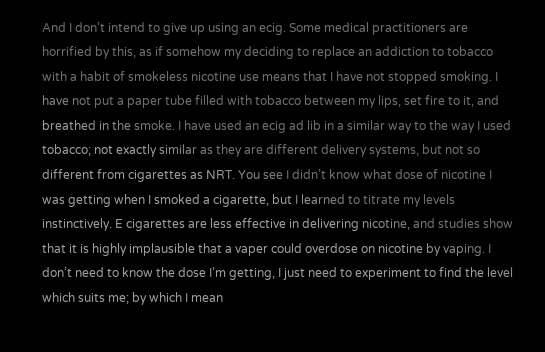And I don’t intend to give up using an ecig. Some medical practitioners are horrified by this, as if somehow my deciding to replace an addiction to tobacco with a habit of smokeless nicotine use means that I have not stopped smoking. I have not put a paper tube filled with tobacco between my lips, set fire to it, and breathed in the smoke. I have used an ecig ad lib in a similar way to the way I used tobacco; not exactly similar as they are different delivery systems, but not so different from cigarettes as NRT. You see I didn’t know what dose of nicotine I was getting when I smoked a cigarette, but I learned to titrate my levels instinctively. E cigarettes are less effective in delivering nicotine, and studies show that it is highly implausible that a vaper could overdose on nicotine by vaping. I don’t need to know the dose I’m getting, I just need to experiment to find the level which suits me; by which I mean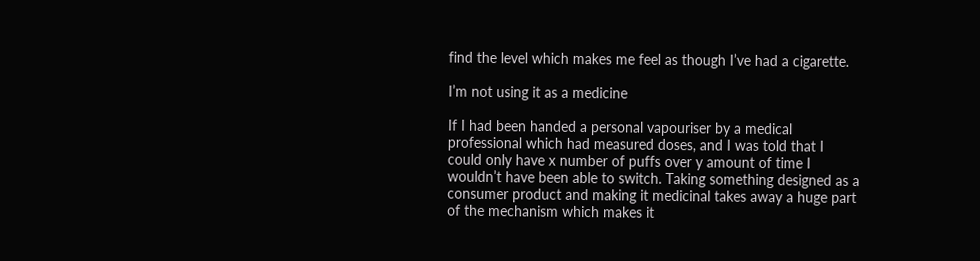find the level which makes me feel as though I’ve had a cigarette.

I’m not using it as a medicine

If I had been handed a personal vapouriser by a medical professional which had measured doses, and I was told that I could only have x number of puffs over y amount of time I wouldn’t have been able to switch. Taking something designed as a consumer product and making it medicinal takes away a huge part of the mechanism which makes it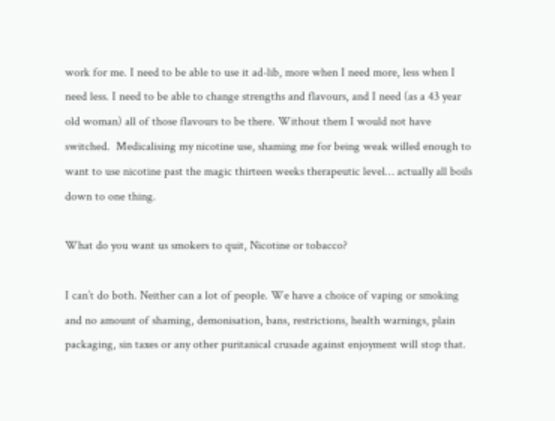work for me. I need to be able to use it ad-lib, more when I need more, less when I need less. I need to be able to change strengths and flavours, and I need (as a 43 year old woman) all of those flavours to be there. Without them I would not have switched.  Medicalising my nicotine use, shaming me for being weak willed enough to want to use nicotine past the magic thirteen weeks therapeutic level… actually all boils down to one thing.

What do you want us smokers to quit, Nicotine or tobacco?

I can’t do both. Neither can a lot of people. We have a choice of vaping or smoking and no amount of shaming, demonisation, bans, restrictions, health warnings, plain packaging, sin taxes or any other puritanical crusade against enjoyment will stop that.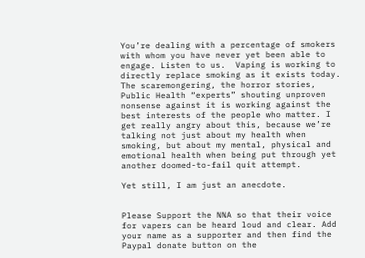You’re dealing with a percentage of smokers with whom you have never yet been able to engage. Listen to us.  Vaping is working to directly replace smoking as it exists today. The scaremongering, the horror stories, Public Health “experts” shouting unproven nonsense against it is working against the best interests of the people who matter. I get really angry about this, because we’re talking not just about my health when smoking, but about my mental, physical and emotional health when being put through yet another doomed-to-fail quit attempt.

Yet still, I am just an anecdote.


Please Support the NNA so that their voice for vapers can be heard loud and clear. Add your name as a supporter and then find the Paypal donate button on the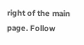right of the main page. Follow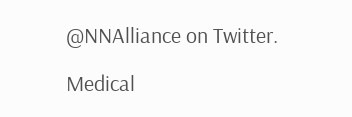@NNAlliance on Twitter.

Medical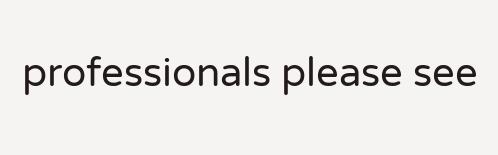professionals please see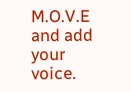M.O.V.E and add your voice.